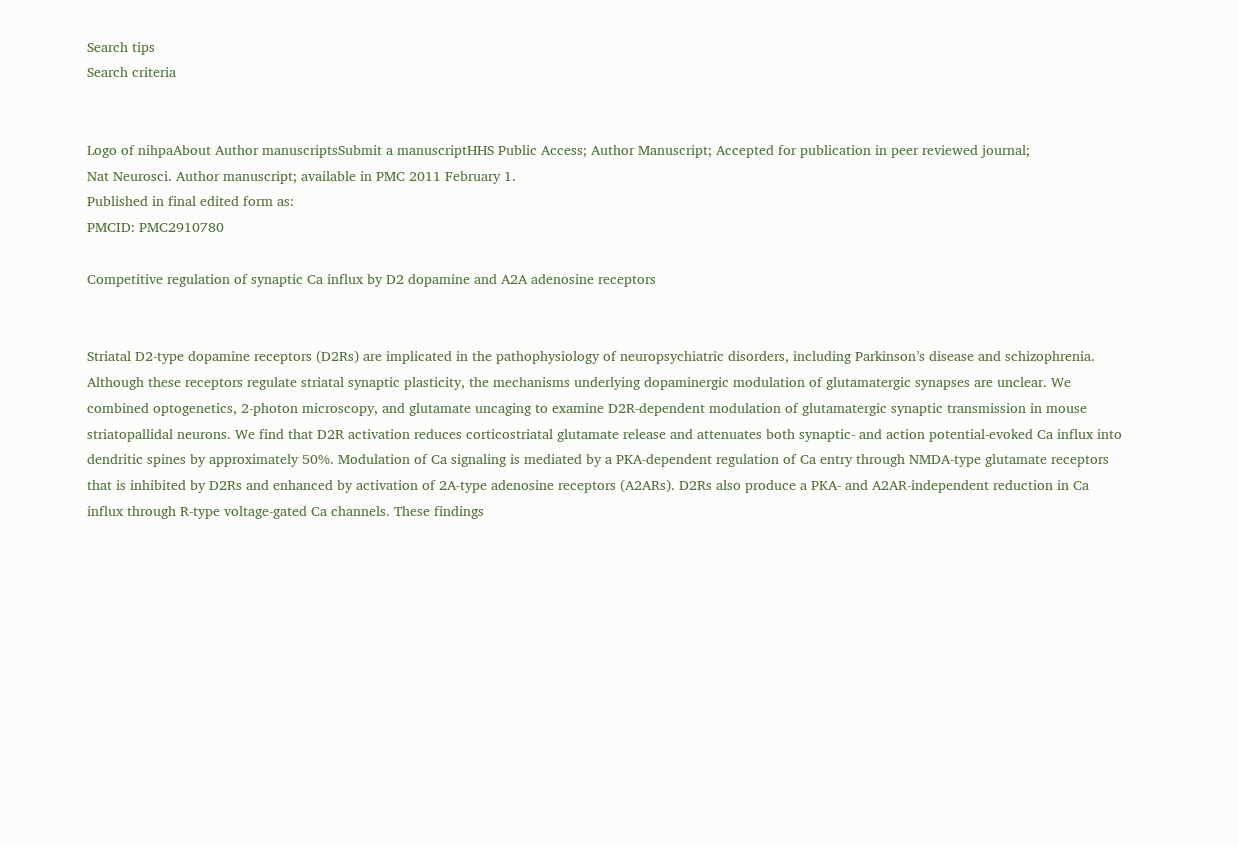Search tips
Search criteria


Logo of nihpaAbout Author manuscriptsSubmit a manuscriptHHS Public Access; Author Manuscript; Accepted for publication in peer reviewed journal;
Nat Neurosci. Author manuscript; available in PMC 2011 February 1.
Published in final edited form as:
PMCID: PMC2910780

Competitive regulation of synaptic Ca influx by D2 dopamine and A2A adenosine receptors


Striatal D2-type dopamine receptors (D2Rs) are implicated in the pathophysiology of neuropsychiatric disorders, including Parkinson’s disease and schizophrenia. Although these receptors regulate striatal synaptic plasticity, the mechanisms underlying dopaminergic modulation of glutamatergic synapses are unclear. We combined optogenetics, 2-photon microscopy, and glutamate uncaging to examine D2R-dependent modulation of glutamatergic synaptic transmission in mouse striatopallidal neurons. We find that D2R activation reduces corticostriatal glutamate release and attenuates both synaptic- and action potential-evoked Ca influx into dendritic spines by approximately 50%. Modulation of Ca signaling is mediated by a PKA-dependent regulation of Ca entry through NMDA-type glutamate receptors that is inhibited by D2Rs and enhanced by activation of 2A-type adenosine receptors (A2ARs). D2Rs also produce a PKA- and A2AR-independent reduction in Ca influx through R-type voltage-gated Ca channels. These findings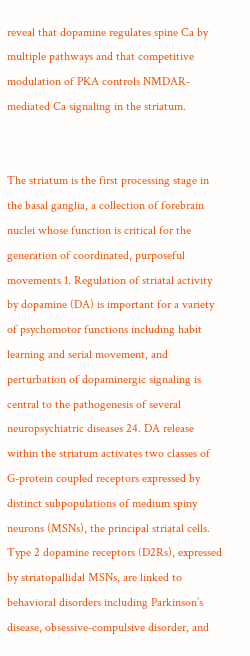reveal that dopamine regulates spine Ca by multiple pathways and that competitive modulation of PKA controls NMDAR-mediated Ca signaling in the striatum.


The striatum is the first processing stage in the basal ganglia, a collection of forebrain nuclei whose function is critical for the generation of coordinated, purposeful movements 1. Regulation of striatal activity by dopamine (DA) is important for a variety of psychomotor functions including habit learning and serial movement, and perturbation of dopaminergic signaling is central to the pathogenesis of several neuropsychiatric diseases 24. DA release within the striatum activates two classes of G-protein coupled receptors expressed by distinct subpopulations of medium spiny neurons (MSNs), the principal striatal cells. Type 2 dopamine receptors (D2Rs), expressed by striatopallidal MSNs, are linked to behavioral disorders including Parkinson’s disease, obsessive-compulsive disorder, and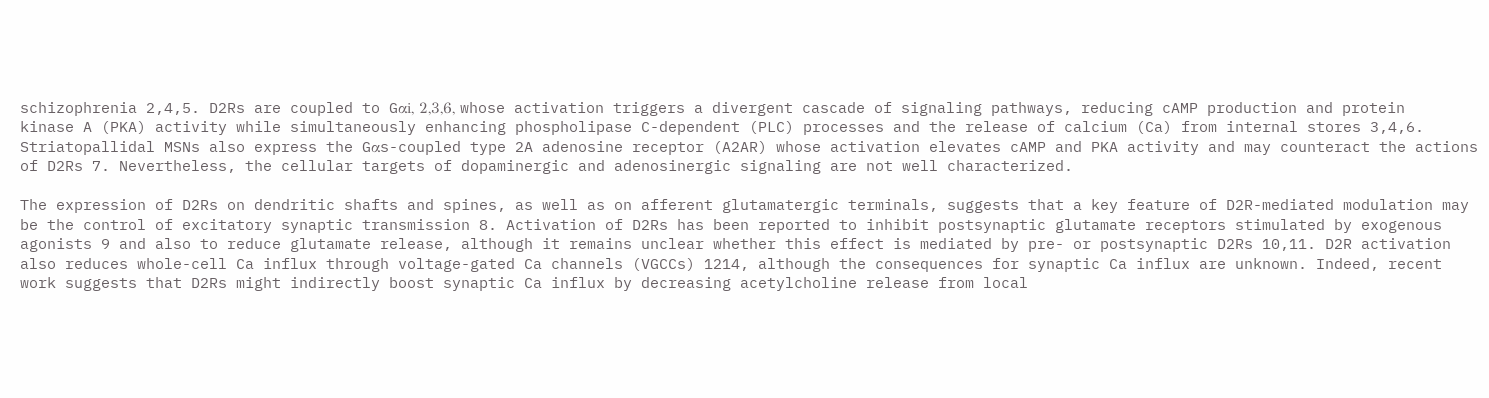schizophrenia 2,4,5. D2Rs are coupled to Gαi, 2,3,6, whose activation triggers a divergent cascade of signaling pathways, reducing cAMP production and protein kinase A (PKA) activity while simultaneously enhancing phospholipase C-dependent (PLC) processes and the release of calcium (Ca) from internal stores 3,4,6. Striatopallidal MSNs also express the Gαs-coupled type 2A adenosine receptor (A2AR) whose activation elevates cAMP and PKA activity and may counteract the actions of D2Rs 7. Nevertheless, the cellular targets of dopaminergic and adenosinergic signaling are not well characterized.

The expression of D2Rs on dendritic shafts and spines, as well as on afferent glutamatergic terminals, suggests that a key feature of D2R-mediated modulation may be the control of excitatory synaptic transmission 8. Activation of D2Rs has been reported to inhibit postsynaptic glutamate receptors stimulated by exogenous agonists 9 and also to reduce glutamate release, although it remains unclear whether this effect is mediated by pre- or postsynaptic D2Rs 10,11. D2R activation also reduces whole-cell Ca influx through voltage-gated Ca channels (VGCCs) 1214, although the consequences for synaptic Ca influx are unknown. Indeed, recent work suggests that D2Rs might indirectly boost synaptic Ca influx by decreasing acetylcholine release from local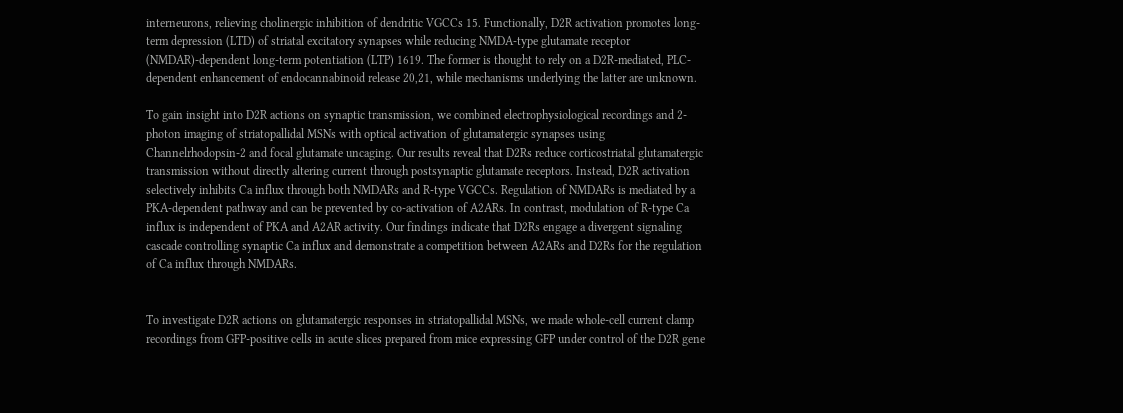interneurons, relieving cholinergic inhibition of dendritic VGCCs 15. Functionally, D2R activation promotes long-term depression (LTD) of striatal excitatory synapses while reducing NMDA-type glutamate receptor (NMDAR)-dependent long-term potentiation (LTP) 1619. The former is thought to rely on a D2R-mediated, PLC-dependent enhancement of endocannabinoid release 20,21, while mechanisms underlying the latter are unknown.

To gain insight into D2R actions on synaptic transmission, we combined electrophysiological recordings and 2-photon imaging of striatopallidal MSNs with optical activation of glutamatergic synapses using Channelrhodopsin-2 and focal glutamate uncaging. Our results reveal that D2Rs reduce corticostriatal glutamatergic transmission without directly altering current through postsynaptic glutamate receptors. Instead, D2R activation selectively inhibits Ca influx through both NMDARs and R-type VGCCs. Regulation of NMDARs is mediated by a PKA-dependent pathway and can be prevented by co-activation of A2ARs. In contrast, modulation of R-type Ca influx is independent of PKA and A2AR activity. Our findings indicate that D2Rs engage a divergent signaling cascade controlling synaptic Ca influx and demonstrate a competition between A2ARs and D2Rs for the regulation of Ca influx through NMDARs.


To investigate D2R actions on glutamatergic responses in striatopallidal MSNs, we made whole-cell current clamp recordings from GFP-positive cells in acute slices prepared from mice expressing GFP under control of the D2R gene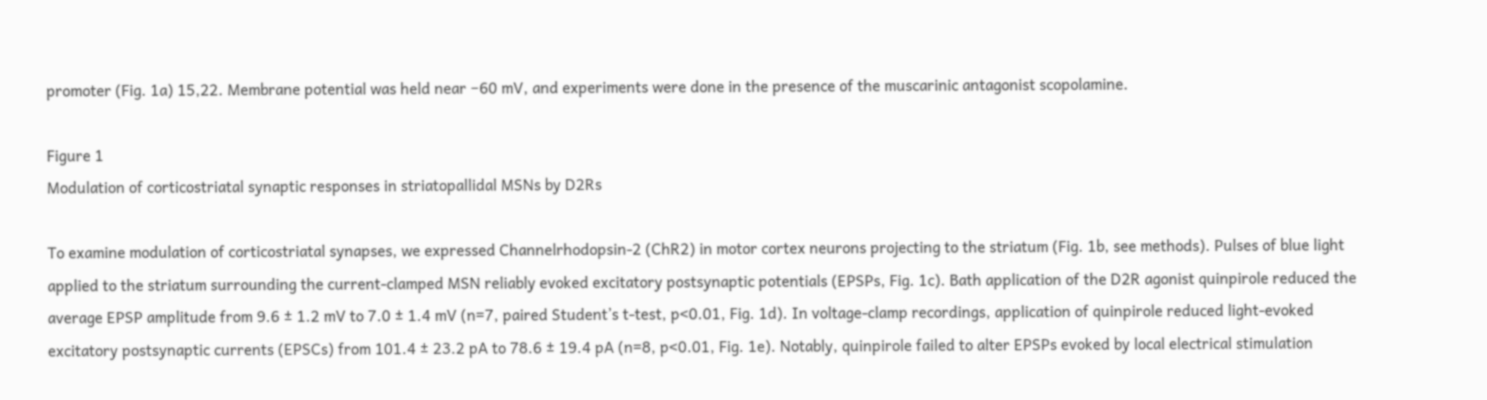promoter (Fig. 1a) 15,22. Membrane potential was held near −60 mV, and experiments were done in the presence of the muscarinic antagonist scopolamine.

Figure 1
Modulation of corticostriatal synaptic responses in striatopallidal MSNs by D2Rs

To examine modulation of corticostriatal synapses, we expressed Channelrhodopsin-2 (ChR2) in motor cortex neurons projecting to the striatum (Fig. 1b, see methods). Pulses of blue light applied to the striatum surrounding the current-clamped MSN reliably evoked excitatory postsynaptic potentials (EPSPs, Fig. 1c). Bath application of the D2R agonist quinpirole reduced the average EPSP amplitude from 9.6 ± 1.2 mV to 7.0 ± 1.4 mV (n=7, paired Student’s t-test, p<0.01, Fig. 1d). In voltage-clamp recordings, application of quinpirole reduced light-evoked excitatory postsynaptic currents (EPSCs) from 101.4 ± 23.2 pA to 78.6 ± 19.4 pA (n=8, p<0.01, Fig. 1e). Notably, quinpirole failed to alter EPSPs evoked by local electrical stimulation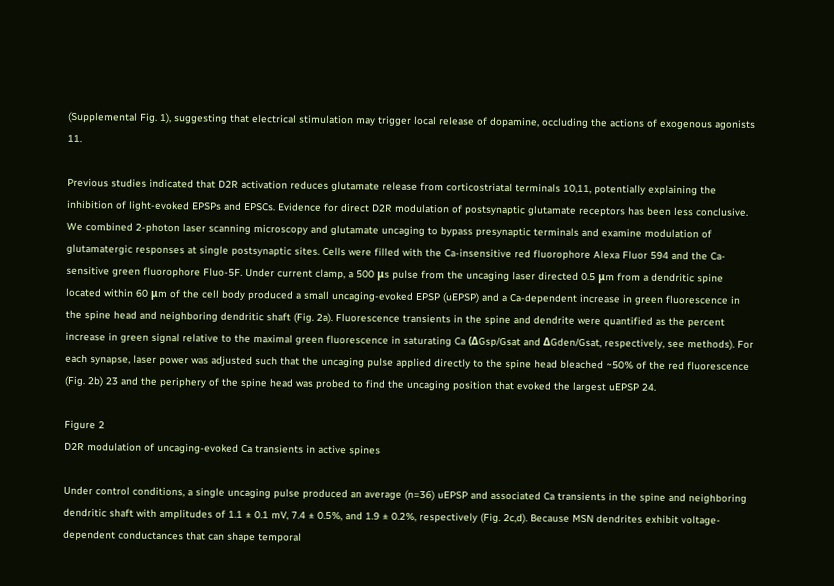(Supplemental Fig. 1), suggesting that electrical stimulation may trigger local release of dopamine, occluding the actions of exogenous agonists 11.

Previous studies indicated that D2R activation reduces glutamate release from corticostriatal terminals 10,11, potentially explaining the inhibition of light-evoked EPSPs and EPSCs. Evidence for direct D2R modulation of postsynaptic glutamate receptors has been less conclusive. We combined 2-photon laser scanning microscopy and glutamate uncaging to bypass presynaptic terminals and examine modulation of glutamatergic responses at single postsynaptic sites. Cells were filled with the Ca-insensitive red fluorophore Alexa Fluor 594 and the Ca-sensitive green fluorophore Fluo-5F. Under current clamp, a 500 μs pulse from the uncaging laser directed 0.5 μm from a dendritic spine located within 60 μm of the cell body produced a small uncaging-evoked EPSP (uEPSP) and a Ca-dependent increase in green fluorescence in the spine head and neighboring dendritic shaft (Fig. 2a). Fluorescence transients in the spine and dendrite were quantified as the percent increase in green signal relative to the maximal green fluorescence in saturating Ca (ΔGsp/Gsat and ΔGden/Gsat, respectively, see methods). For each synapse, laser power was adjusted such that the uncaging pulse applied directly to the spine head bleached ~50% of the red fluorescence (Fig. 2b) 23 and the periphery of the spine head was probed to find the uncaging position that evoked the largest uEPSP 24.

Figure 2
D2R modulation of uncaging-evoked Ca transients in active spines

Under control conditions, a single uncaging pulse produced an average (n=36) uEPSP and associated Ca transients in the spine and neighboring dendritic shaft with amplitudes of 1.1 ± 0.1 mV, 7.4 ± 0.5%, and 1.9 ± 0.2%, respectively (Fig. 2c,d). Because MSN dendrites exhibit voltage-dependent conductances that can shape temporal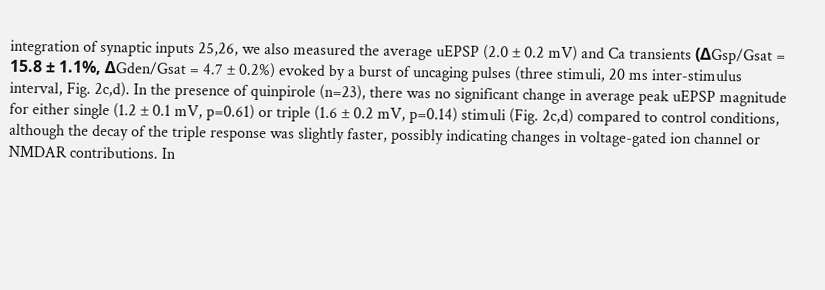integration of synaptic inputs 25,26, we also measured the average uEPSP (2.0 ± 0.2 mV) and Ca transients (ΔGsp/Gsat = 15.8 ± 1.1%, ΔGden/Gsat = 4.7 ± 0.2%) evoked by a burst of uncaging pulses (three stimuli, 20 ms inter-stimulus interval, Fig. 2c,d). In the presence of quinpirole (n=23), there was no significant change in average peak uEPSP magnitude for either single (1.2 ± 0.1 mV, p=0.61) or triple (1.6 ± 0.2 mV, p=0.14) stimuli (Fig. 2c,d) compared to control conditions, although the decay of the triple response was slightly faster, possibly indicating changes in voltage-gated ion channel or NMDAR contributions. In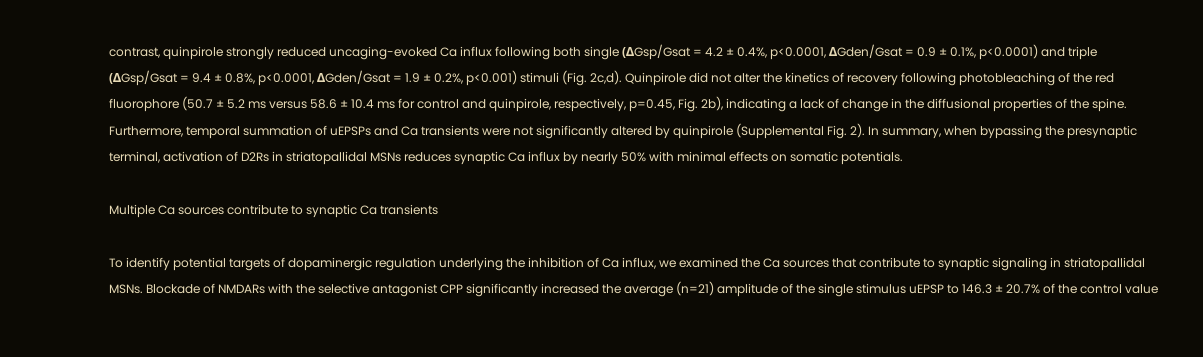contrast, quinpirole strongly reduced uncaging-evoked Ca influx following both single (ΔGsp/Gsat = 4.2 ± 0.4%, p<0.0001, ΔGden/Gsat = 0.9 ± 0.1%, p<0.0001) and triple (ΔGsp/Gsat = 9.4 ± 0.8%, p<0.0001, ΔGden/Gsat = 1.9 ± 0.2%, p<0.001) stimuli (Fig. 2c,d). Quinpirole did not alter the kinetics of recovery following photobleaching of the red fluorophore (50.7 ± 5.2 ms versus 58.6 ± 10.4 ms for control and quinpirole, respectively, p=0.45, Fig. 2b), indicating a lack of change in the diffusional properties of the spine. Furthermore, temporal summation of uEPSPs and Ca transients were not significantly altered by quinpirole (Supplemental Fig. 2). In summary, when bypassing the presynaptic terminal, activation of D2Rs in striatopallidal MSNs reduces synaptic Ca influx by nearly 50% with minimal effects on somatic potentials.

Multiple Ca sources contribute to synaptic Ca transients

To identify potential targets of dopaminergic regulation underlying the inhibition of Ca influx, we examined the Ca sources that contribute to synaptic signaling in striatopallidal MSNs. Blockade of NMDARs with the selective antagonist CPP significantly increased the average (n=21) amplitude of the single stimulus uEPSP to 146.3 ± 20.7% of the control value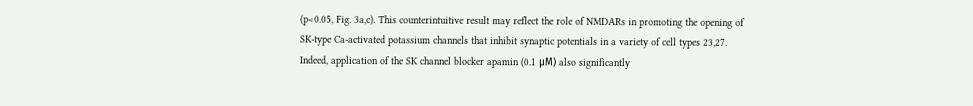(p<0.05, Fig. 3a,c). This counterintuitive result may reflect the role of NMDARs in promoting the opening of SK-type Ca-activated potassium channels that inhibit synaptic potentials in a variety of cell types 23,27. Indeed, application of the SK channel blocker apamin (0.1 μM) also significantly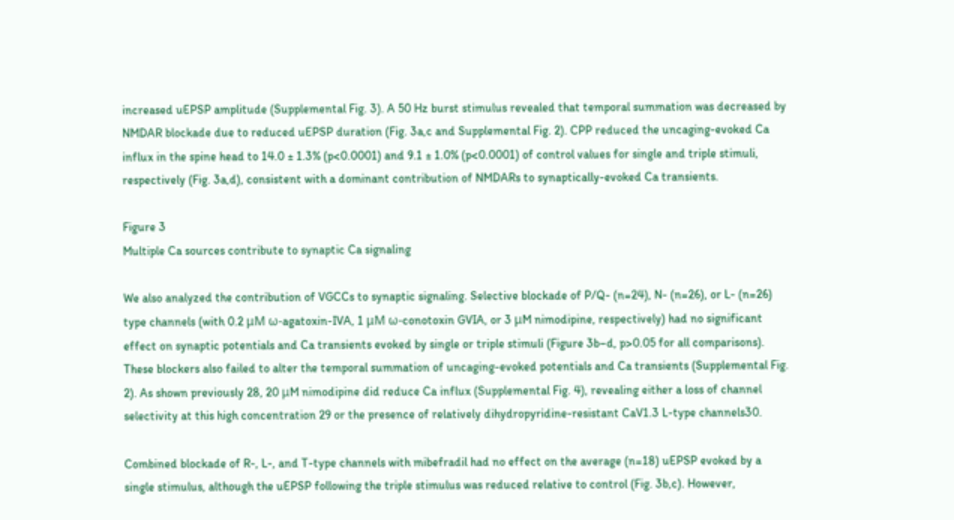increased uEPSP amplitude (Supplemental Fig. 3). A 50 Hz burst stimulus revealed that temporal summation was decreased by NMDAR blockade due to reduced uEPSP duration (Fig. 3a,c and Supplemental Fig. 2). CPP reduced the uncaging-evoked Ca influx in the spine head to 14.0 ± 1.3% (p<0.0001) and 9.1 ± 1.0% (p<0.0001) of control values for single and triple stimuli, respectively (Fig. 3a,d), consistent with a dominant contribution of NMDARs to synaptically-evoked Ca transients.

Figure 3
Multiple Ca sources contribute to synaptic Ca signaling

We also analyzed the contribution of VGCCs to synaptic signaling. Selective blockade of P/Q- (n=24), N- (n=26), or L- (n=26) type channels (with 0.2 μM ω-agatoxin-IVA, 1 μM ω-conotoxin GVIA, or 3 μM nimodipine, respectively) had no significant effect on synaptic potentials and Ca transients evoked by single or triple stimuli (Figure 3b–d, p>0.05 for all comparisons). These blockers also failed to alter the temporal summation of uncaging-evoked potentials and Ca transients (Supplemental Fig. 2). As shown previously 28, 20 μM nimodipine did reduce Ca influx (Supplemental Fig. 4), revealing either a loss of channel selectivity at this high concentration 29 or the presence of relatively dihydropyridine-resistant CaV1.3 L-type channels30.

Combined blockade of R-, L-, and T-type channels with mibefradil had no effect on the average (n=18) uEPSP evoked by a single stimulus, although the uEPSP following the triple stimulus was reduced relative to control (Fig. 3b,c). However,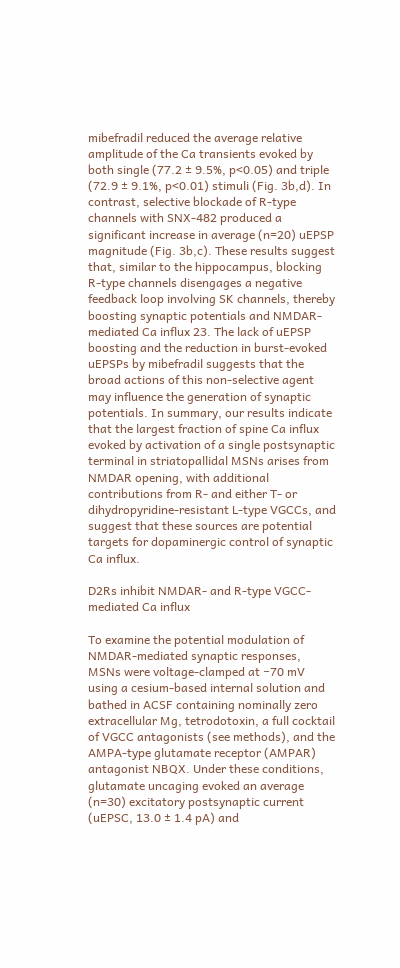mibefradil reduced the average relative amplitude of the Ca transients evoked by both single (77.2 ± 9.5%, p<0.05) and triple (72.9 ± 9.1%, p<0.01) stimuli (Fig. 3b,d). In contrast, selective blockade of R-type channels with SNX-482 produced a significant increase in average (n=20) uEPSP magnitude (Fig. 3b,c). These results suggest that, similar to the hippocampus, blocking R-type channels disengages a negative feedback loop involving SK channels, thereby boosting synaptic potentials and NMDAR-mediated Ca influx 23. The lack of uEPSP boosting and the reduction in burst-evoked uEPSPs by mibefradil suggests that the broad actions of this non-selective agent may influence the generation of synaptic potentials. In summary, our results indicate that the largest fraction of spine Ca influx evoked by activation of a single postsynaptic terminal in striatopallidal MSNs arises from NMDAR opening, with additional contributions from R- and either T- or dihydropyridine-resistant L-type VGCCs, and suggest that these sources are potential targets for dopaminergic control of synaptic Ca influx.

D2Rs inhibit NMDAR- and R-type VGCC-mediated Ca influx

To examine the potential modulation of NMDAR-mediated synaptic responses, MSNs were voltage-clamped at −70 mV using a cesium-based internal solution and bathed in ACSF containing nominally zero extracellular Mg, tetrodotoxin, a full cocktail of VGCC antagonists (see methods), and the AMPA-type glutamate receptor (AMPAR) antagonist NBQX. Under these conditions, glutamate uncaging evoked an average (n=30) excitatory postsynaptic current (uEPSC, 13.0 ± 1.4 pA) and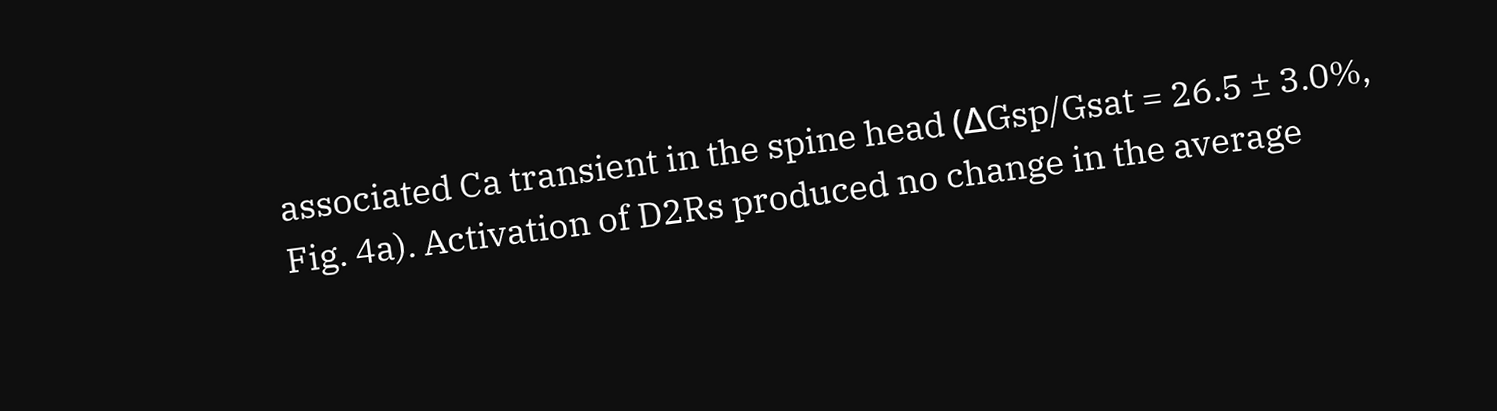associated Ca transient in the spine head (ΔGsp/Gsat = 26.5 ± 3.0%, Fig. 4a). Activation of D2Rs produced no change in the average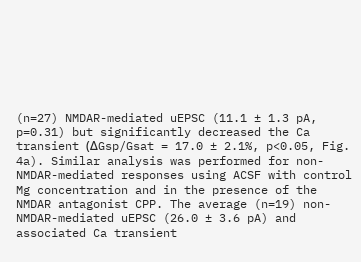(n=27) NMDAR-mediated uEPSC (11.1 ± 1.3 pA, p=0.31) but significantly decreased the Ca transient (ΔGsp/Gsat = 17.0 ± 2.1%, p<0.05, Fig. 4a). Similar analysis was performed for non-NMDAR-mediated responses using ACSF with control Mg concentration and in the presence of the NMDAR antagonist CPP. The average (n=19) non-NMDAR-mediated uEPSC (26.0 ± 3.6 pA) and associated Ca transient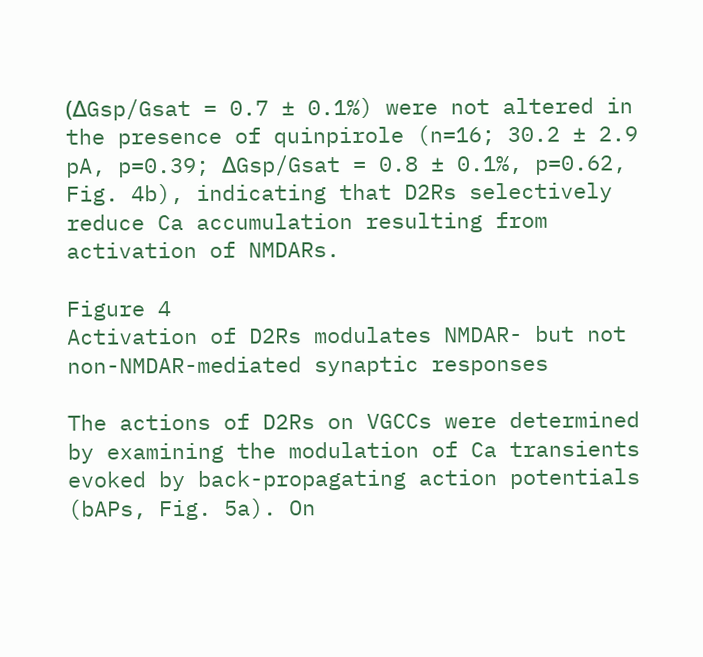(ΔGsp/Gsat = 0.7 ± 0.1%) were not altered in the presence of quinpirole (n=16; 30.2 ± 2.9 pA, p=0.39; ΔGsp/Gsat = 0.8 ± 0.1%, p=0.62, Fig. 4b), indicating that D2Rs selectively reduce Ca accumulation resulting from activation of NMDARs.

Figure 4
Activation of D2Rs modulates NMDAR- but not non-NMDAR-mediated synaptic responses

The actions of D2Rs on VGCCs were determined by examining the modulation of Ca transients evoked by back-propagating action potentials (bAPs, Fig. 5a). On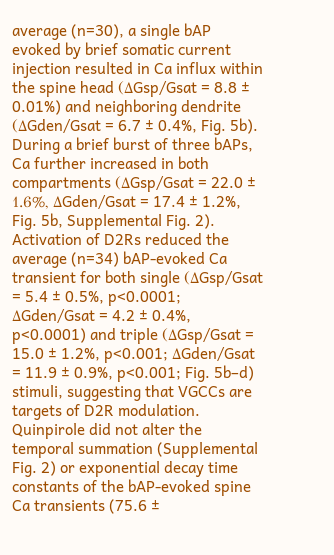average (n=30), a single bAP evoked by brief somatic current injection resulted in Ca influx within the spine head (ΔGsp/Gsat = 8.8 ± 0.01%) and neighboring dendrite (ΔGden/Gsat = 6.7 ± 0.4%, Fig. 5b). During a brief burst of three bAPs, Ca further increased in both compartments (ΔGsp/Gsat = 22.0 ± 1.6%, ΔGden/Gsat = 17.4 ± 1.2%, Fig. 5b, Supplemental Fig. 2). Activation of D2Rs reduced the average (n=34) bAP-evoked Ca transient for both single (ΔGsp/Gsat = 5.4 ± 0.5%, p<0.0001; ΔGden/Gsat = 4.2 ± 0.4%, p<0.0001) and triple (ΔGsp/Gsat = 15.0 ± 1.2%, p<0.001; ΔGden/Gsat = 11.9 ± 0.9%, p<0.001; Fig. 5b–d) stimuli, suggesting that VGCCs are targets of D2R modulation. Quinpirole did not alter the temporal summation (Supplemental Fig. 2) or exponential decay time constants of the bAP-evoked spine Ca transients (75.6 ±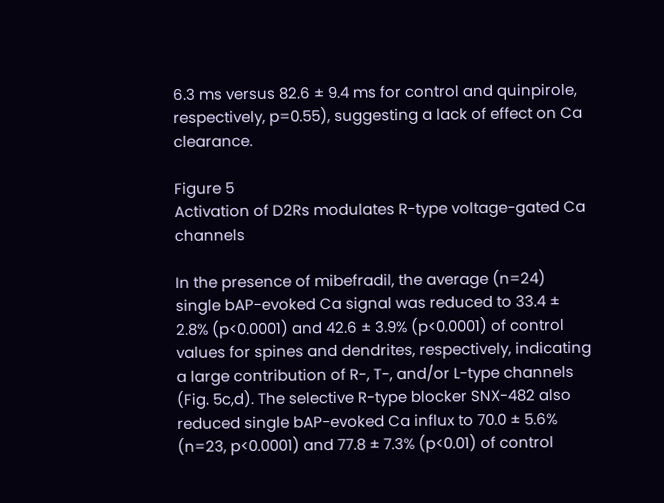6.3 ms versus 82.6 ± 9.4 ms for control and quinpirole, respectively, p=0.55), suggesting a lack of effect on Ca clearance.

Figure 5
Activation of D2Rs modulates R-type voltage-gated Ca channels

In the presence of mibefradil, the average (n=24) single bAP-evoked Ca signal was reduced to 33.4 ± 2.8% (p<0.0001) and 42.6 ± 3.9% (p<0.0001) of control values for spines and dendrites, respectively, indicating a large contribution of R-, T-, and/or L-type channels (Fig. 5c,d). The selective R-type blocker SNX-482 also reduced single bAP-evoked Ca influx to 70.0 ± 5.6% (n=23, p<0.0001) and 77.8 ± 7.3% (p<0.01) of control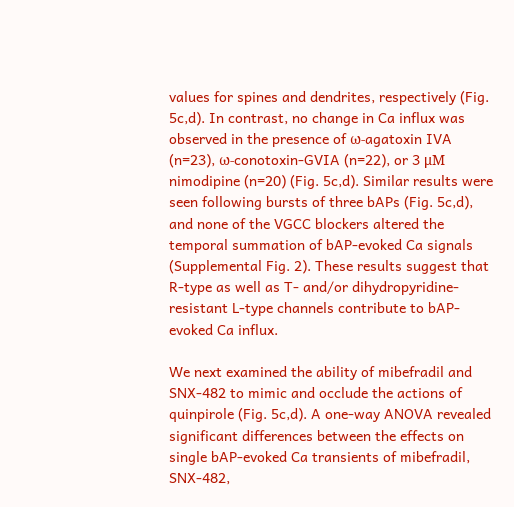values for spines and dendrites, respectively (Fig. 5c,d). In contrast, no change in Ca influx was observed in the presence of ω-agatoxin IVA (n=23), ω-conotoxin-GVIA (n=22), or 3 μM nimodipine (n=20) (Fig. 5c,d). Similar results were seen following bursts of three bAPs (Fig. 5c,d), and none of the VGCC blockers altered the temporal summation of bAP-evoked Ca signals (Supplemental Fig. 2). These results suggest that R-type as well as T- and/or dihydropyridine-resistant L-type channels contribute to bAP-evoked Ca influx.

We next examined the ability of mibefradil and SNX-482 to mimic and occlude the actions of quinpirole (Fig. 5c,d). A one-way ANOVA revealed significant differences between the effects on single bAP-evoked Ca transients of mibefradil, SNX-482,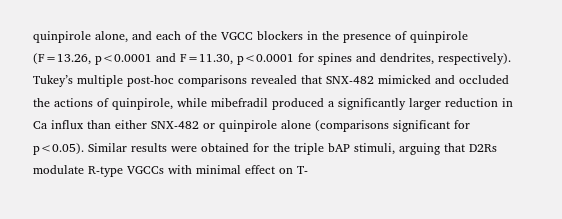quinpirole alone, and each of the VGCC blockers in the presence of quinpirole (F=13.26, p<0.0001 and F=11.30, p<0.0001 for spines and dendrites, respectively). Tukey’s multiple post-hoc comparisons revealed that SNX-482 mimicked and occluded the actions of quinpirole, while mibefradil produced a significantly larger reduction in Ca influx than either SNX-482 or quinpirole alone (comparisons significant for p<0.05). Similar results were obtained for the triple bAP stimuli, arguing that D2Rs modulate R-type VGCCs with minimal effect on T-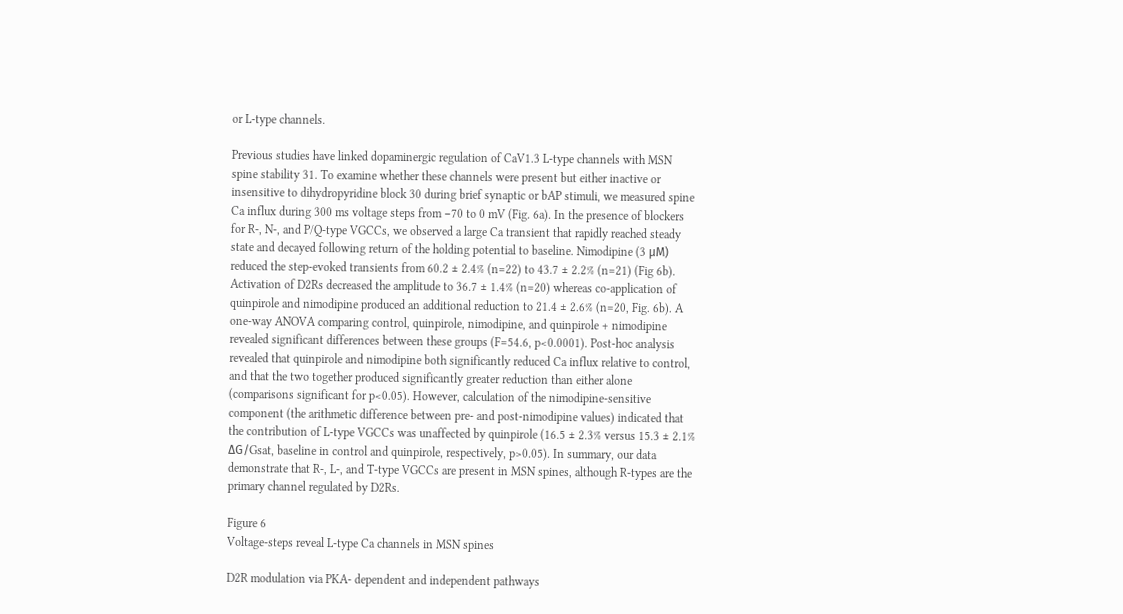or L-type channels.

Previous studies have linked dopaminergic regulation of CaV1.3 L-type channels with MSN spine stability 31. To examine whether these channels were present but either inactive or insensitive to dihydropyridine block 30 during brief synaptic or bAP stimuli, we measured spine Ca influx during 300 ms voltage steps from −70 to 0 mV (Fig. 6a). In the presence of blockers for R-, N-, and P/Q-type VGCCs, we observed a large Ca transient that rapidly reached steady state and decayed following return of the holding potential to baseline. Nimodipine (3 μM) reduced the step-evoked transients from 60.2 ± 2.4% (n=22) to 43.7 ± 2.2% (n=21) (Fig 6b). Activation of D2Rs decreased the amplitude to 36.7 ± 1.4% (n=20) whereas co-application of quinpirole and nimodipine produced an additional reduction to 21.4 ± 2.6% (n=20, Fig. 6b). A one-way ANOVA comparing control, quinpirole, nimodipine, and quinpirole + nimodipine revealed significant differences between these groups (F=54.6, p<0.0001). Post-hoc analysis revealed that quinpirole and nimodipine both significantly reduced Ca influx relative to control, and that the two together produced significantly greater reduction than either alone (comparisons significant for p<0.05). However, calculation of the nimodipine-sensitive component (the arithmetic difference between pre- and post-nimodipine values) indicated that the contribution of L-type VGCCs was unaffected by quinpirole (16.5 ± 2.3% versus 15.3 ± 2.1% ΔG/Gsat, baseline in control and quinpirole, respectively, p>0.05). In summary, our data demonstrate that R-, L-, and T-type VGCCs are present in MSN spines, although R-types are the primary channel regulated by D2Rs.

Figure 6
Voltage-steps reveal L-type Ca channels in MSN spines

D2R modulation via PKA- dependent and independent pathways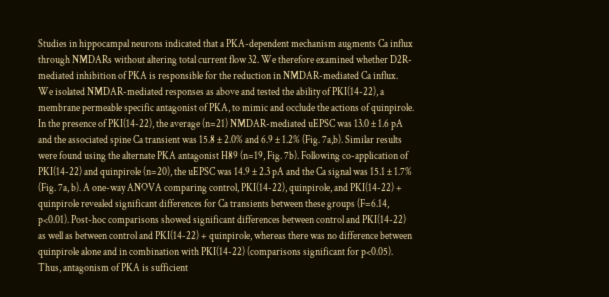Studies in hippocampal neurons indicated that a PKA-dependent mechanism augments Ca influx through NMDARs without altering total current flow 32. We therefore examined whether D2R-mediated inhibition of PKA is responsible for the reduction in NMDAR-mediated Ca influx. We isolated NMDAR-mediated responses as above and tested the ability of PKI(14-22), a membrane permeable specific antagonist of PKA, to mimic and occlude the actions of quinpirole. In the presence of PKI(14-22), the average (n=21) NMDAR-mediated uEPSC was 13.0 ± 1.6 pA and the associated spine Ca transient was 15.8 ± 2.0% and 6.9 ± 1.2% (Fig. 7a,b). Similar results were found using the alternate PKA antagonist H89 (n=19, Fig. 7b). Following co-application of PKI(14-22) and quinpirole (n=20), the uEPSC was 14.9 ± 2.3 pA and the Ca signal was 15.1 ± 1.7% (Fig. 7a, b). A one-way ANOVA comparing control, PKI(14-22), quinpirole, and PKI(14-22) + quinpirole revealed significant differences for Ca transients between these groups (F=6.14, p<0.01). Post-hoc comparisons showed significant differences between control and PKI(14-22) as well as between control and PKI(14-22) + quinpirole, whereas there was no difference between quinpirole alone and in combination with PKI(14-22) (comparisons significant for p<0.05). Thus, antagonism of PKA is sufficient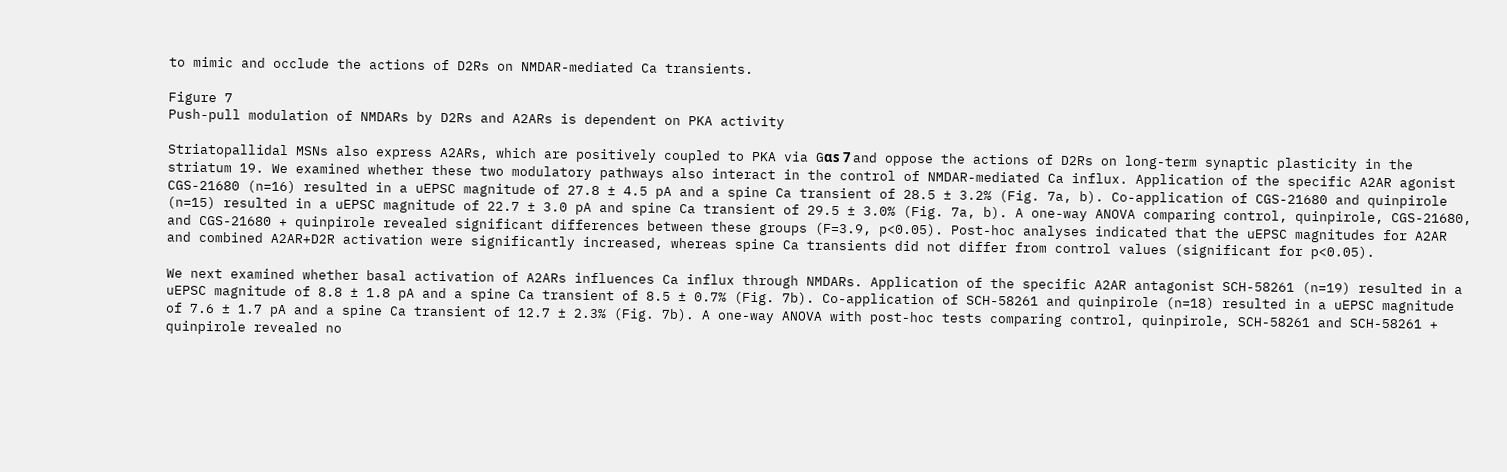to mimic and occlude the actions of D2Rs on NMDAR-mediated Ca transients.

Figure 7
Push-pull modulation of NMDARs by D2Rs and A2ARs is dependent on PKA activity

Striatopallidal MSNs also express A2ARs, which are positively coupled to PKA via Gαs 7 and oppose the actions of D2Rs on long-term synaptic plasticity in the striatum 19. We examined whether these two modulatory pathways also interact in the control of NMDAR-mediated Ca influx. Application of the specific A2AR agonist CGS-21680 (n=16) resulted in a uEPSC magnitude of 27.8 ± 4.5 pA and a spine Ca transient of 28.5 ± 3.2% (Fig. 7a, b). Co-application of CGS-21680 and quinpirole (n=15) resulted in a uEPSC magnitude of 22.7 ± 3.0 pA and spine Ca transient of 29.5 ± 3.0% (Fig. 7a, b). A one-way ANOVA comparing control, quinpirole, CGS-21680, and CGS-21680 + quinpirole revealed significant differences between these groups (F=3.9, p<0.05). Post-hoc analyses indicated that the uEPSC magnitudes for A2AR and combined A2AR+D2R activation were significantly increased, whereas spine Ca transients did not differ from control values (significant for p<0.05).

We next examined whether basal activation of A2ARs influences Ca influx through NMDARs. Application of the specific A2AR antagonist SCH-58261 (n=19) resulted in a uEPSC magnitude of 8.8 ± 1.8 pA and a spine Ca transient of 8.5 ± 0.7% (Fig. 7b). Co-application of SCH-58261 and quinpirole (n=18) resulted in a uEPSC magnitude of 7.6 ± 1.7 pA and a spine Ca transient of 12.7 ± 2.3% (Fig. 7b). A one-way ANOVA with post-hoc tests comparing control, quinpirole, SCH-58261 and SCH-58261 + quinpirole revealed no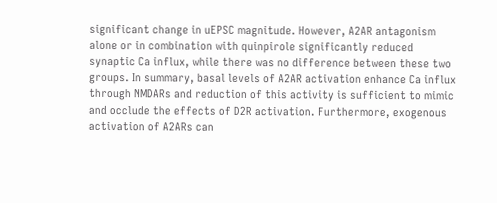significant change in uEPSC magnitude. However, A2AR antagonism alone or in combination with quinpirole significantly reduced synaptic Ca influx, while there was no difference between these two groups. In summary, basal levels of A2AR activation enhance Ca influx through NMDARs and reduction of this activity is sufficient to mimic and occlude the effects of D2R activation. Furthermore, exogenous activation of A2ARs can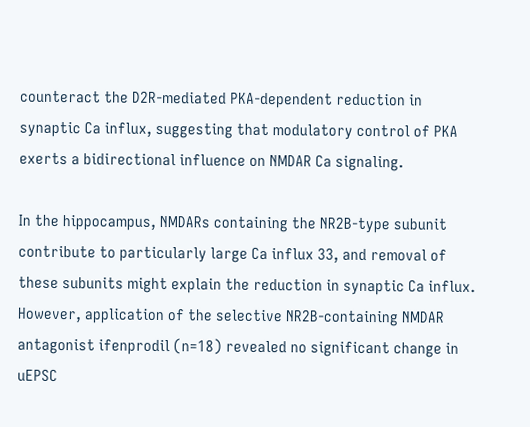counteract the D2R-mediated PKA-dependent reduction in synaptic Ca influx, suggesting that modulatory control of PKA exerts a bidirectional influence on NMDAR Ca signaling.

In the hippocampus, NMDARs containing the NR2B-type subunit contribute to particularly large Ca influx 33, and removal of these subunits might explain the reduction in synaptic Ca influx. However, application of the selective NR2B-containing NMDAR antagonist ifenprodil (n=18) revealed no significant change in uEPSC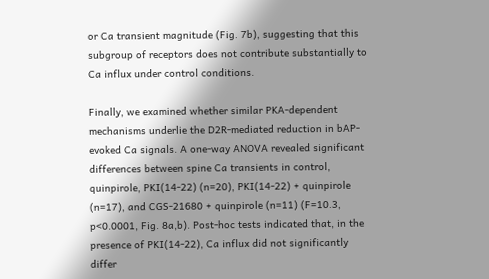or Ca transient magnitude (Fig. 7b), suggesting that this subgroup of receptors does not contribute substantially to Ca influx under control conditions.

Finally, we examined whether similar PKA-dependent mechanisms underlie the D2R-mediated reduction in bAP-evoked Ca signals. A one-way ANOVA revealed significant differences between spine Ca transients in control, quinpirole, PKI(14-22) (n=20), PKI(14-22) + quinpirole (n=17), and CGS-21680 + quinpirole (n=11) (F=10.3, p<0.0001, Fig. 8a,b). Post-hoc tests indicated that, in the presence of PKI(14-22), Ca influx did not significantly differ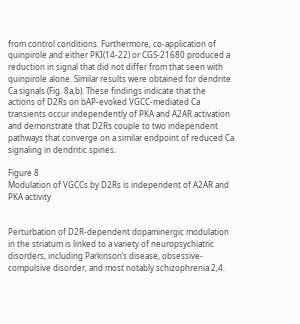from control conditions. Furthermore, co-application of quinpirole and either PKI(14-22) or CGS-21680 produced a reduction in signal that did not differ from that seen with quinpirole alone. Similar results were obtained for dendrite Ca signals (Fig. 8a,b). These findings indicate that the actions of D2Rs on bAP-evoked VGCC-mediated Ca transients occur independently of PKA and A2AR activation and demonstrate that D2Rs couple to two independent pathways that converge on a similar endpoint of reduced Ca signaling in dendritic spines.

Figure 8
Modulation of VGCCs by D2Rs is independent of A2AR and PKA activity


Perturbation of D2R-dependent dopaminergic modulation in the striatum is linked to a variety of neuropsychiatric disorders, including Parkinson’s disease, obsessive-compulsive disorder, and most notably schizophrenia 2,4.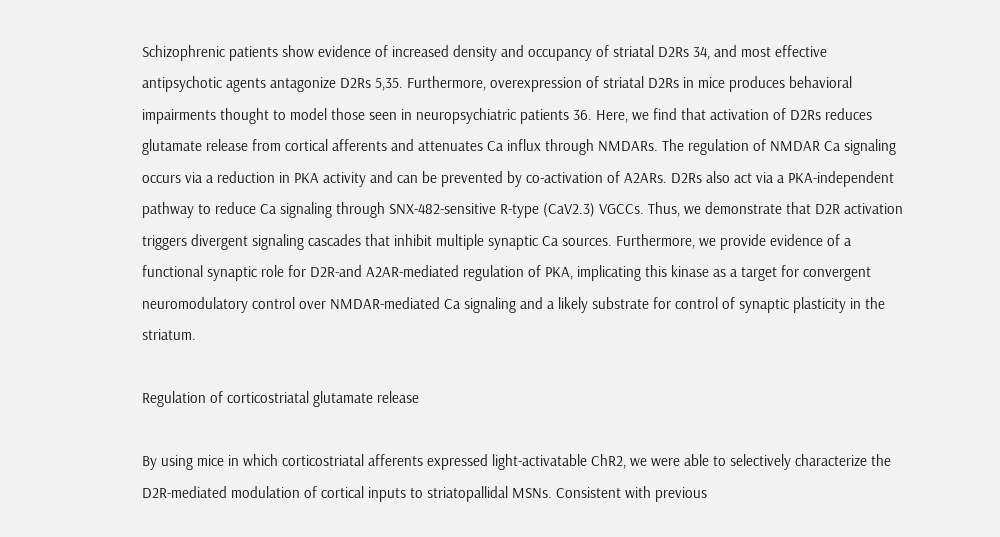Schizophrenic patients show evidence of increased density and occupancy of striatal D2Rs 34, and most effective antipsychotic agents antagonize D2Rs 5,35. Furthermore, overexpression of striatal D2Rs in mice produces behavioral impairments thought to model those seen in neuropsychiatric patients 36. Here, we find that activation of D2Rs reduces glutamate release from cortical afferents and attenuates Ca influx through NMDARs. The regulation of NMDAR Ca signaling occurs via a reduction in PKA activity and can be prevented by co-activation of A2ARs. D2Rs also act via a PKA-independent pathway to reduce Ca signaling through SNX-482-sensitive R-type (CaV2.3) VGCCs. Thus, we demonstrate that D2R activation triggers divergent signaling cascades that inhibit multiple synaptic Ca sources. Furthermore, we provide evidence of a functional synaptic role for D2R-and A2AR-mediated regulation of PKA, implicating this kinase as a target for convergent neuromodulatory control over NMDAR-mediated Ca signaling and a likely substrate for control of synaptic plasticity in the striatum.

Regulation of corticostriatal glutamate release

By using mice in which corticostriatal afferents expressed light-activatable ChR2, we were able to selectively characterize the D2R-mediated modulation of cortical inputs to striatopallidal MSNs. Consistent with previous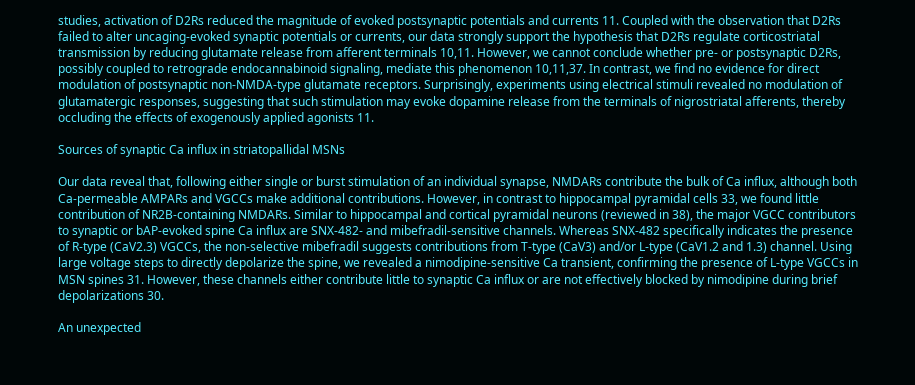studies, activation of D2Rs reduced the magnitude of evoked postsynaptic potentials and currents 11. Coupled with the observation that D2Rs failed to alter uncaging-evoked synaptic potentials or currents, our data strongly support the hypothesis that D2Rs regulate corticostriatal transmission by reducing glutamate release from afferent terminals 10,11. However, we cannot conclude whether pre- or postsynaptic D2Rs, possibly coupled to retrograde endocannabinoid signaling, mediate this phenomenon 10,11,37. In contrast, we find no evidence for direct modulation of postsynaptic non-NMDA-type glutamate receptors. Surprisingly, experiments using electrical stimuli revealed no modulation of glutamatergic responses, suggesting that such stimulation may evoke dopamine release from the terminals of nigrostriatal afferents, thereby occluding the effects of exogenously applied agonists 11.

Sources of synaptic Ca influx in striatopallidal MSNs

Our data reveal that, following either single or burst stimulation of an individual synapse, NMDARs contribute the bulk of Ca influx, although both Ca-permeable AMPARs and VGCCs make additional contributions. However, in contrast to hippocampal pyramidal cells 33, we found little contribution of NR2B-containing NMDARs. Similar to hippocampal and cortical pyramidal neurons (reviewed in 38), the major VGCC contributors to synaptic or bAP-evoked spine Ca influx are SNX-482- and mibefradil-sensitive channels. Whereas SNX-482 specifically indicates the presence of R-type (CaV2.3) VGCCs, the non-selective mibefradil suggests contributions from T-type (CaV3) and/or L-type (CaV1.2 and 1.3) channel. Using large voltage steps to directly depolarize the spine, we revealed a nimodipine-sensitive Ca transient, confirming the presence of L-type VGCCs in MSN spines 31. However, these channels either contribute little to synaptic Ca influx or are not effectively blocked by nimodipine during brief depolarizations 30.

An unexpected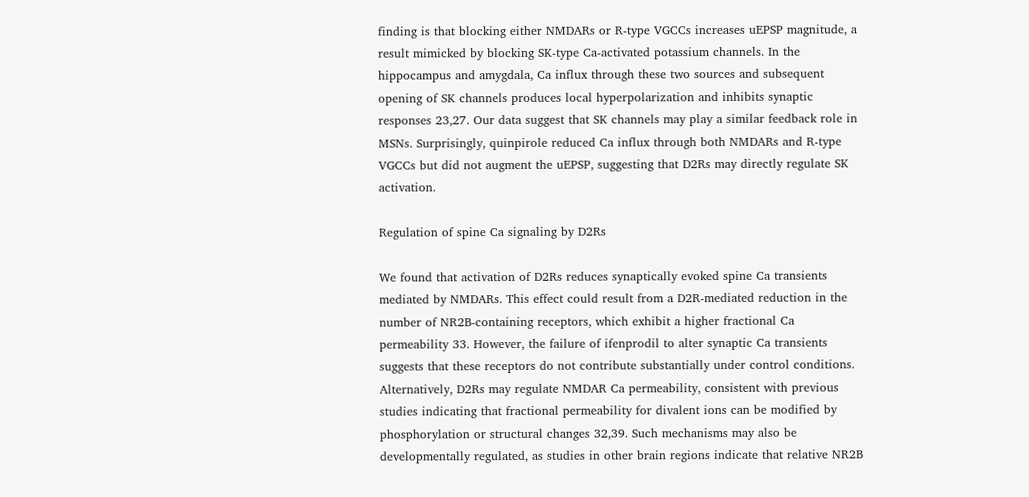finding is that blocking either NMDARs or R-type VGCCs increases uEPSP magnitude, a result mimicked by blocking SK-type Ca-activated potassium channels. In the hippocampus and amygdala, Ca influx through these two sources and subsequent opening of SK channels produces local hyperpolarization and inhibits synaptic responses 23,27. Our data suggest that SK channels may play a similar feedback role in MSNs. Surprisingly, quinpirole reduced Ca influx through both NMDARs and R-type VGCCs but did not augment the uEPSP, suggesting that D2Rs may directly regulate SK activation.

Regulation of spine Ca signaling by D2Rs

We found that activation of D2Rs reduces synaptically evoked spine Ca transients mediated by NMDARs. This effect could result from a D2R-mediated reduction in the number of NR2B-containing receptors, which exhibit a higher fractional Ca permeability 33. However, the failure of ifenprodil to alter synaptic Ca transients suggests that these receptors do not contribute substantially under control conditions. Alternatively, D2Rs may regulate NMDAR Ca permeability, consistent with previous studies indicating that fractional permeability for divalent ions can be modified by phosphorylation or structural changes 32,39. Such mechanisms may also be developmentally regulated, as studies in other brain regions indicate that relative NR2B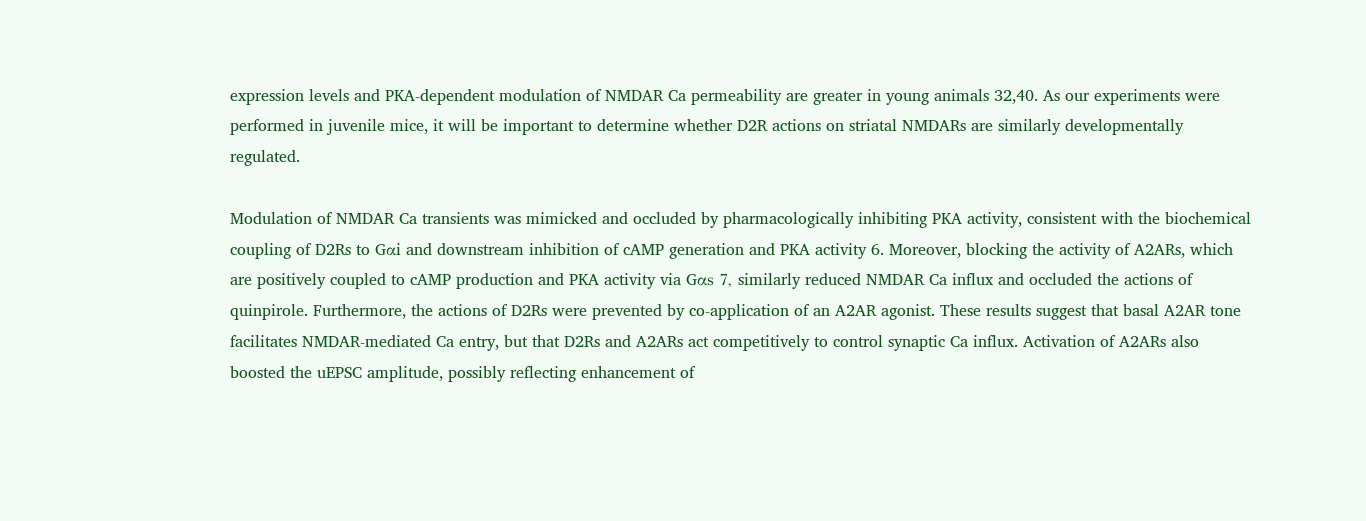expression levels and PKA-dependent modulation of NMDAR Ca permeability are greater in young animals 32,40. As our experiments were performed in juvenile mice, it will be important to determine whether D2R actions on striatal NMDARs are similarly developmentally regulated.

Modulation of NMDAR Ca transients was mimicked and occluded by pharmacologically inhibiting PKA activity, consistent with the biochemical coupling of D2Rs to Gαi and downstream inhibition of cAMP generation and PKA activity 6. Moreover, blocking the activity of A2ARs, which are positively coupled to cAMP production and PKA activity via Gαs 7, similarly reduced NMDAR Ca influx and occluded the actions of quinpirole. Furthermore, the actions of D2Rs were prevented by co-application of an A2AR agonist. These results suggest that basal A2AR tone facilitates NMDAR-mediated Ca entry, but that D2Rs and A2ARs act competitively to control synaptic Ca influx. Activation of A2ARs also boosted the uEPSC amplitude, possibly reflecting enhancement of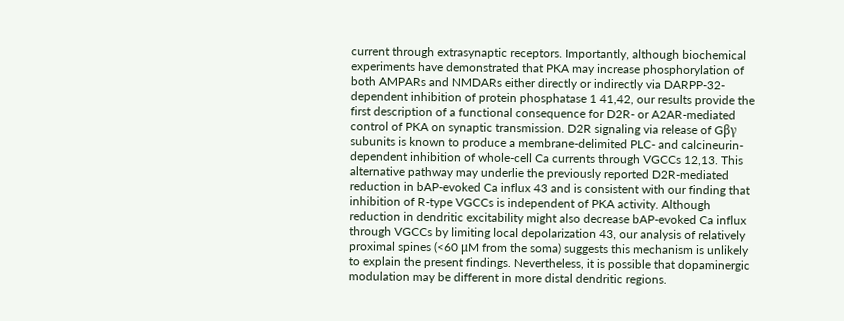current through extrasynaptic receptors. Importantly, although biochemical experiments have demonstrated that PKA may increase phosphorylation of both AMPARs and NMDARs either directly or indirectly via DARPP-32-dependent inhibition of protein phosphatase 1 41,42, our results provide the first description of a functional consequence for D2R- or A2AR-mediated control of PKA on synaptic transmission. D2R signaling via release of Gβγ subunits is known to produce a membrane-delimited PLC- and calcineurin-dependent inhibition of whole-cell Ca currents through VGCCs 12,13. This alternative pathway may underlie the previously reported D2R-mediated reduction in bAP-evoked Ca influx 43 and is consistent with our finding that inhibition of R-type VGCCs is independent of PKA activity. Although reduction in dendritic excitability might also decrease bAP-evoked Ca influx through VGCCs by limiting local depolarization 43, our analysis of relatively proximal spines (<60 μM from the soma) suggests this mechanism is unlikely to explain the present findings. Nevertheless, it is possible that dopaminergic modulation may be different in more distal dendritic regions.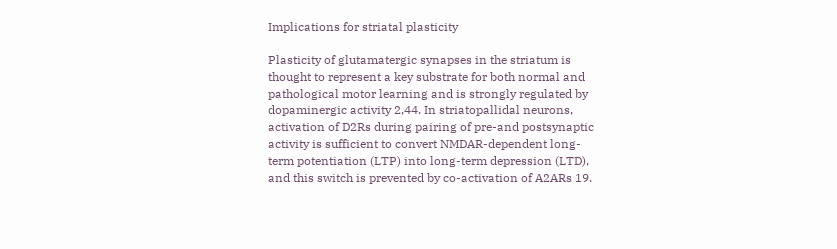Implications for striatal plasticity

Plasticity of glutamatergic synapses in the striatum is thought to represent a key substrate for both normal and pathological motor learning and is strongly regulated by dopaminergic activity 2,44. In striatopallidal neurons, activation of D2Rs during pairing of pre-and postsynaptic activity is sufficient to convert NMDAR-dependent long-term potentiation (LTP) into long-term depression (LTD), and this switch is prevented by co-activation of A2ARs 19.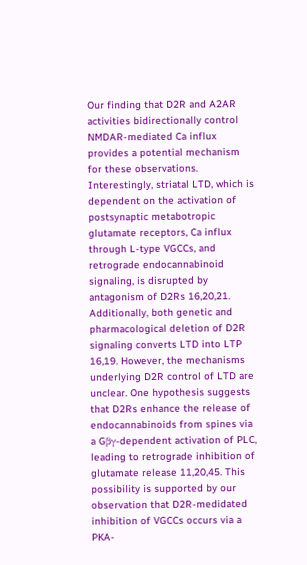Our finding that D2R and A2AR activities bidirectionally control NMDAR-mediated Ca influx provides a potential mechanism for these observations. Interestingly, striatal LTD, which is dependent on the activation of postsynaptic metabotropic glutamate receptors, Ca influx through L-type VGCCs, and retrograde endocannabinoid signaling, is disrupted by antagonism of D2Rs 16,20,21. Additionally, both genetic and pharmacological deletion of D2R signaling converts LTD into LTP 16,19. However, the mechanisms underlying D2R control of LTD are unclear. One hypothesis suggests that D2Rs enhance the release of endocannabinoids from spines via a Gβγ-dependent activation of PLC, leading to retrograde inhibition of glutamate release 11,20,45. This possibility is supported by our observation that D2R-medidated inhibition of VGCCs occurs via a PKA-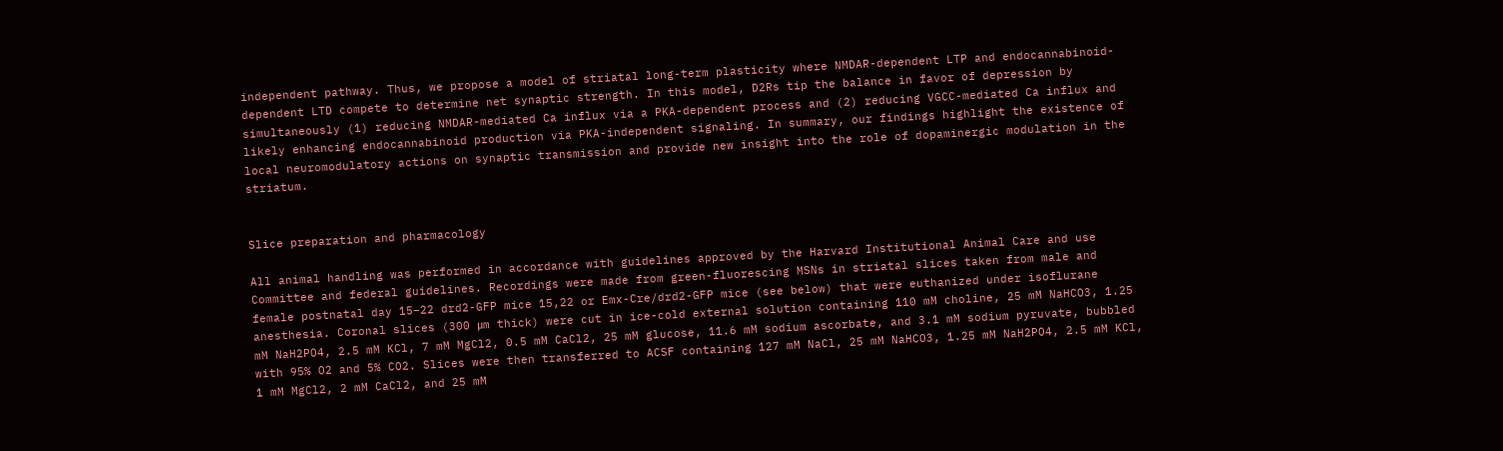independent pathway. Thus, we propose a model of striatal long-term plasticity where NMDAR-dependent LTP and endocannabinoid-dependent LTD compete to determine net synaptic strength. In this model, D2Rs tip the balance in favor of depression by simultaneously (1) reducing NMDAR-mediated Ca influx via a PKA-dependent process and (2) reducing VGCC-mediated Ca influx and likely enhancing endocannabinoid production via PKA-independent signaling. In summary, our findings highlight the existence of local neuromodulatory actions on synaptic transmission and provide new insight into the role of dopaminergic modulation in the striatum.


Slice preparation and pharmacology

All animal handling was performed in accordance with guidelines approved by the Harvard Institutional Animal Care and use Committee and federal guidelines. Recordings were made from green-fluorescing MSNs in striatal slices taken from male and female postnatal day 15–22 drd2-GFP mice 15,22 or Emx-Cre/drd2-GFP mice (see below) that were euthanized under isoflurane anesthesia. Coronal slices (300 μm thick) were cut in ice-cold external solution containing 110 mM choline, 25 mM NaHCO3, 1.25 mM NaH2PO4, 2.5 mM KCl, 7 mM MgCl2, 0.5 mM CaCl2, 25 mM glucose, 11.6 mM sodium ascorbate, and 3.1 mM sodium pyruvate, bubbled with 95% O2 and 5% CO2. Slices were then transferred to ACSF containing 127 mM NaCl, 25 mM NaHCO3, 1.25 mM NaH2PO4, 2.5 mM KCl, 1 mM MgCl2, 2 mM CaCl2, and 25 mM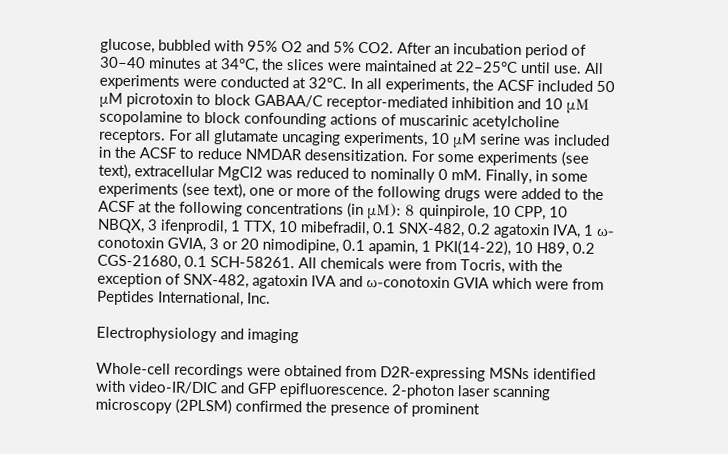glucose, bubbled with 95% O2 and 5% CO2. After an incubation period of 30–40 minutes at 34°C, the slices were maintained at 22–25°C until use. All experiments were conducted at 32°C. In all experiments, the ACSF included 50 μM picrotoxin to block GABAA/C receptor-mediated inhibition and 10 μM scopolamine to block confounding actions of muscarinic acetylcholine receptors. For all glutamate uncaging experiments, 10 μM serine was included in the ACSF to reduce NMDAR desensitization. For some experiments (see text), extracellular MgCl2 was reduced to nominally 0 mM. Finally, in some experiments (see text), one or more of the following drugs were added to the ACSF at the following concentrations (in μM): 8 quinpirole, 10 CPP, 10 NBQX, 3 ifenprodil, 1 TTX, 10 mibefradil, 0.1 SNX-482, 0.2 agatoxin IVA, 1 ω-conotoxin GVIA, 3 or 20 nimodipine, 0.1 apamin, 1 PKI(14-22), 10 H89, 0.2 CGS-21680, 0.1 SCH-58261. All chemicals were from Tocris, with the exception of SNX-482, agatoxin IVA and ω-conotoxin GVIA which were from Peptides International, Inc.

Electrophysiology and imaging

Whole-cell recordings were obtained from D2R-expressing MSNs identified with video-IR/DIC and GFP epifluorescence. 2-photon laser scanning microscopy (2PLSM) confirmed the presence of prominent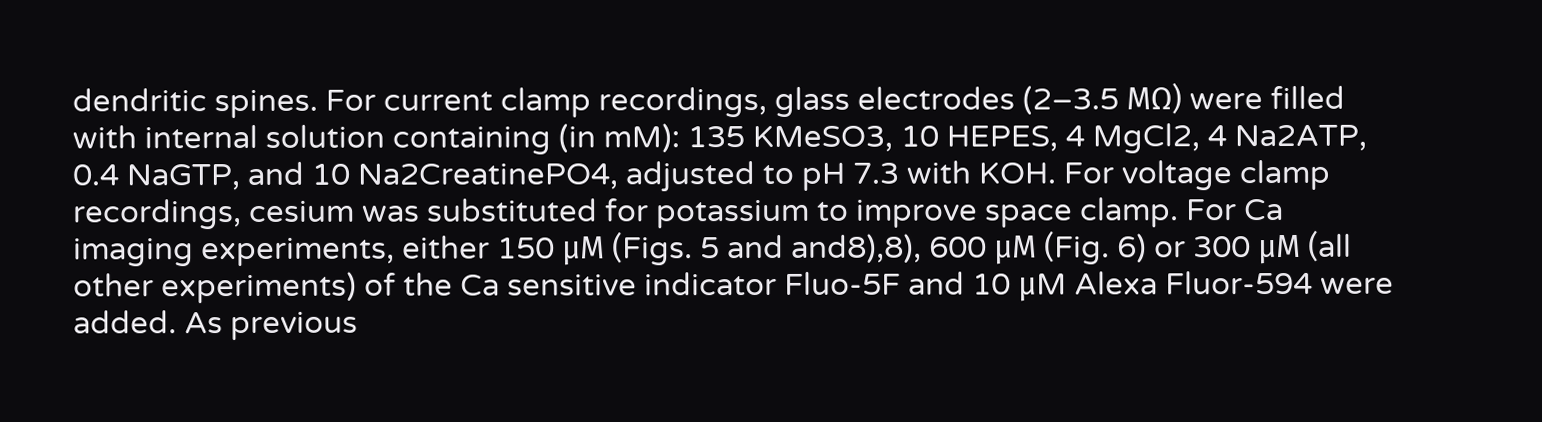dendritic spines. For current clamp recordings, glass electrodes (2–3.5 MΩ) were filled with internal solution containing (in mM): 135 KMeSO3, 10 HEPES, 4 MgCl2, 4 Na2ATP, 0.4 NaGTP, and 10 Na2CreatinePO4, adjusted to pH 7.3 with KOH. For voltage clamp recordings, cesium was substituted for potassium to improve space clamp. For Ca imaging experiments, either 150 μM (Figs. 5 and and8),8), 600 μM (Fig. 6) or 300 μM (all other experiments) of the Ca sensitive indicator Fluo-5F and 10 μM Alexa Fluor-594 were added. As previous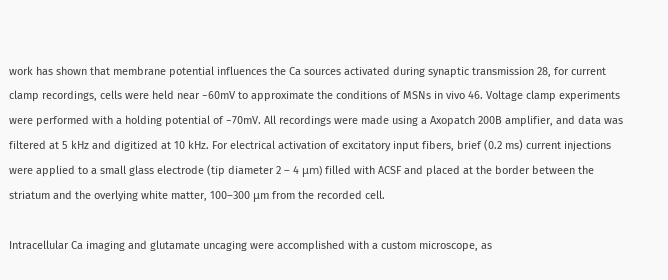work has shown that membrane potential influences the Ca sources activated during synaptic transmission 28, for current clamp recordings, cells were held near −60mV to approximate the conditions of MSNs in vivo 46. Voltage clamp experiments were performed with a holding potential of −70mV. All recordings were made using a Axopatch 200B amplifier, and data was filtered at 5 kHz and digitized at 10 kHz. For electrical activation of excitatory input fibers, brief (0.2 ms) current injections were applied to a small glass electrode (tip diameter 2 – 4 μm) filled with ACSF and placed at the border between the striatum and the overlying white matter, 100–300 μm from the recorded cell.

Intracellular Ca imaging and glutamate uncaging were accomplished with a custom microscope, as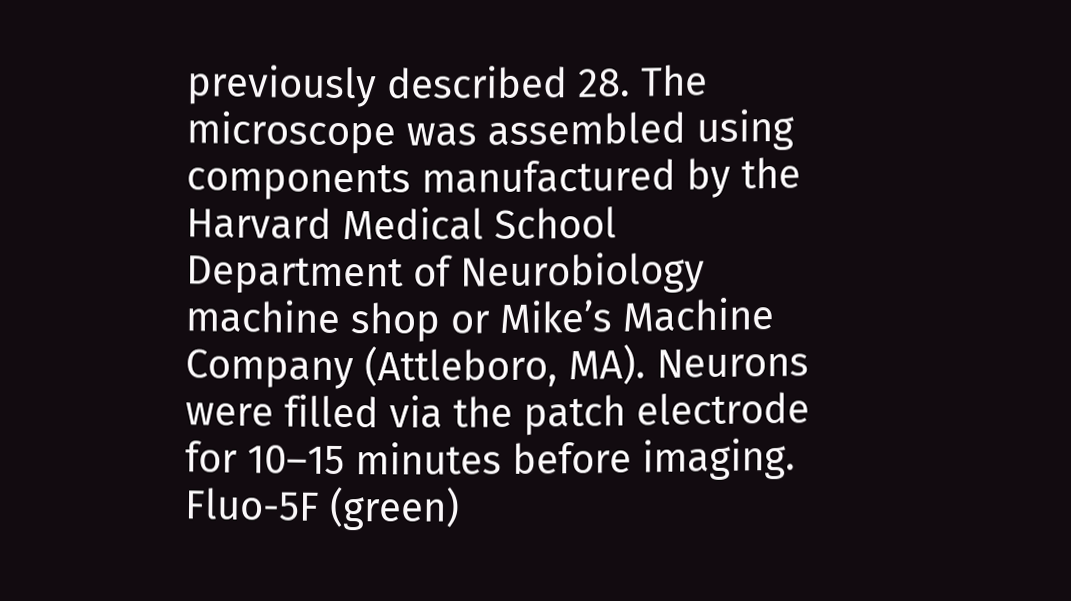previously described 28. The microscope was assembled using components manufactured by the Harvard Medical School Department of Neurobiology machine shop or Mike’s Machine Company (Attleboro, MA). Neurons were filled via the patch electrode for 10–15 minutes before imaging. Fluo-5F (green)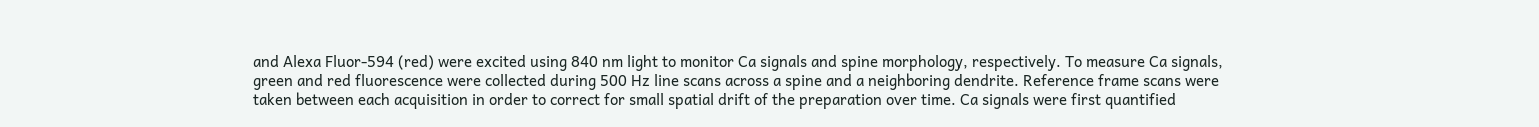and Alexa Fluor-594 (red) were excited using 840 nm light to monitor Ca signals and spine morphology, respectively. To measure Ca signals, green and red fluorescence were collected during 500 Hz line scans across a spine and a neighboring dendrite. Reference frame scans were taken between each acquisition in order to correct for small spatial drift of the preparation over time. Ca signals were first quantified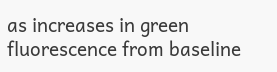as increases in green fluorescence from baseline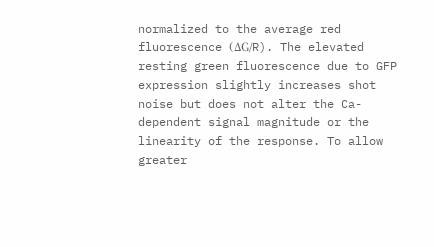normalized to the average red fluorescence (ΔG/R). The elevated resting green fluorescence due to GFP expression slightly increases shot noise but does not alter the Ca-dependent signal magnitude or the linearity of the response. To allow greater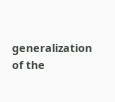generalization of the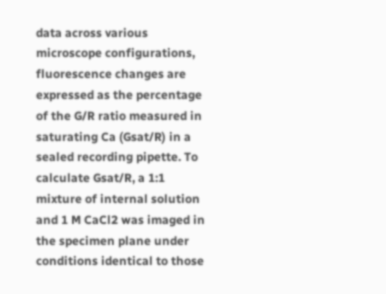data across various microscope configurations, fluorescence changes are expressed as the percentage of the G/R ratio measured in saturating Ca (Gsat/R) in a sealed recording pipette. To calculate Gsat/R, a 1:1 mixture of internal solution and 1 M CaCl2 was imaged in the specimen plane under conditions identical to those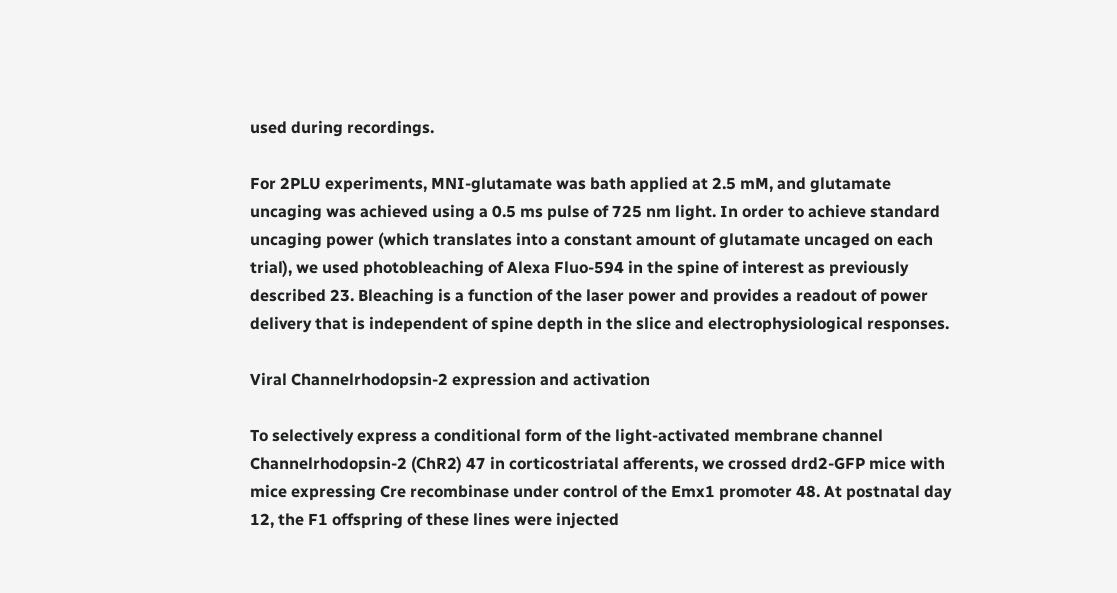used during recordings.

For 2PLU experiments, MNI-glutamate was bath applied at 2.5 mM, and glutamate uncaging was achieved using a 0.5 ms pulse of 725 nm light. In order to achieve standard uncaging power (which translates into a constant amount of glutamate uncaged on each trial), we used photobleaching of Alexa Fluo-594 in the spine of interest as previously described 23. Bleaching is a function of the laser power and provides a readout of power delivery that is independent of spine depth in the slice and electrophysiological responses.

Viral Channelrhodopsin-2 expression and activation

To selectively express a conditional form of the light-activated membrane channel Channelrhodopsin-2 (ChR2) 47 in corticostriatal afferents, we crossed drd2-GFP mice with mice expressing Cre recombinase under control of the Emx1 promoter 48. At postnatal day 12, the F1 offspring of these lines were injected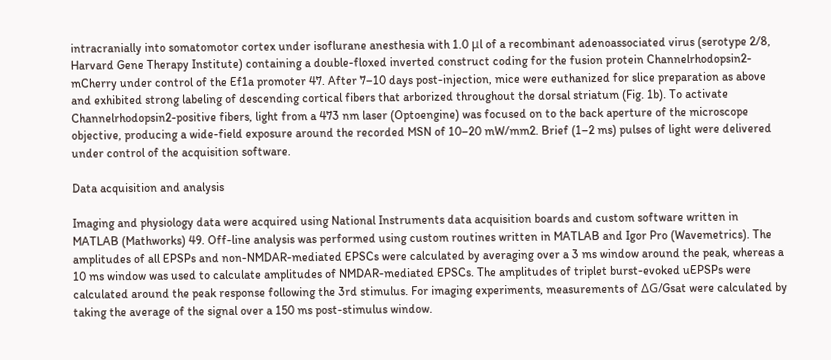intracranially into somatomotor cortex under isoflurane anesthesia with 1.0 μl of a recombinant adenoassociated virus (serotype 2/8, Harvard Gene Therapy Institute) containing a double-floxed inverted construct coding for the fusion protein Channelrhodopsin2-mCherry under control of the Ef1a promoter 47. After 7–10 days post-injection, mice were euthanized for slice preparation as above and exhibited strong labeling of descending cortical fibers that arborized throughout the dorsal striatum (Fig. 1b). To activate Channelrhodopsin2-positive fibers, light from a 473 nm laser (Optoengine) was focused on to the back aperture of the microscope objective, producing a wide-field exposure around the recorded MSN of 10–20 mW/mm2. Brief (1–2 ms) pulses of light were delivered under control of the acquisition software.

Data acquisition and analysis

Imaging and physiology data were acquired using National Instruments data acquisition boards and custom software written in MATLAB (Mathworks) 49. Off-line analysis was performed using custom routines written in MATLAB and Igor Pro (Wavemetrics). The amplitudes of all EPSPs and non-NMDAR-mediated EPSCs were calculated by averaging over a 3 ms window around the peak, whereas a 10 ms window was used to calculate amplitudes of NMDAR-mediated EPSCs. The amplitudes of triplet burst-evoked uEPSPs were calculated around the peak response following the 3rd stimulus. For imaging experiments, measurements of ΔG/Gsat were calculated by taking the average of the signal over a 150 ms post-stimulus window.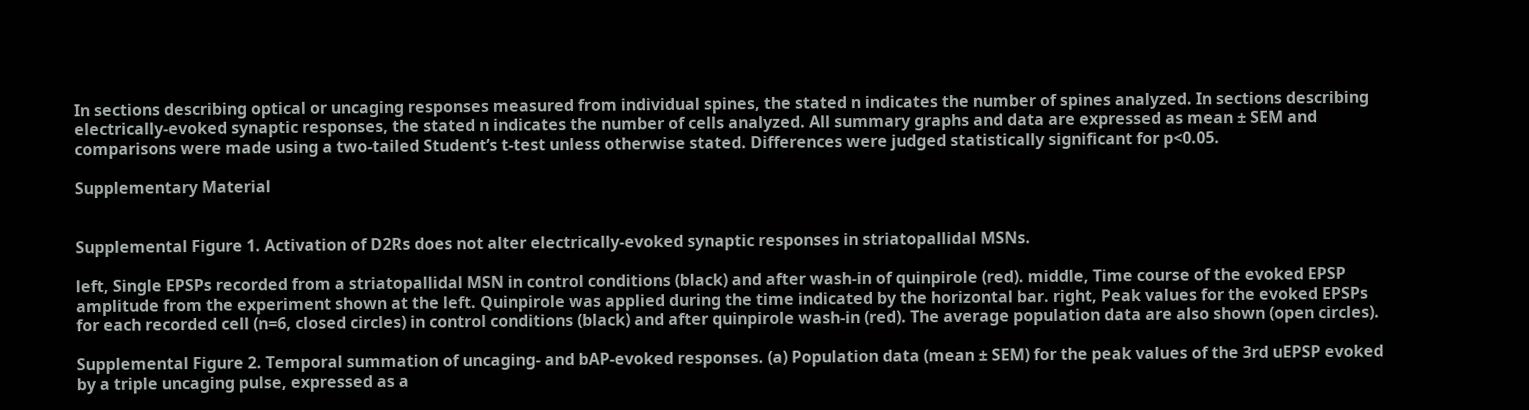In sections describing optical or uncaging responses measured from individual spines, the stated n indicates the number of spines analyzed. In sections describing electrically-evoked synaptic responses, the stated n indicates the number of cells analyzed. All summary graphs and data are expressed as mean ± SEM and comparisons were made using a two-tailed Student’s t-test unless otherwise stated. Differences were judged statistically significant for p<0.05.

Supplementary Material


Supplemental Figure 1. Activation of D2Rs does not alter electrically-evoked synaptic responses in striatopallidal MSNs.

left, Single EPSPs recorded from a striatopallidal MSN in control conditions (black) and after wash-in of quinpirole (red). middle, Time course of the evoked EPSP amplitude from the experiment shown at the left. Quinpirole was applied during the time indicated by the horizontal bar. right, Peak values for the evoked EPSPs for each recorded cell (n=6, closed circles) in control conditions (black) and after quinpirole wash-in (red). The average population data are also shown (open circles).

Supplemental Figure 2. Temporal summation of uncaging- and bAP-evoked responses. (a) Population data (mean ± SEM) for the peak values of the 3rd uEPSP evoked by a triple uncaging pulse, expressed as a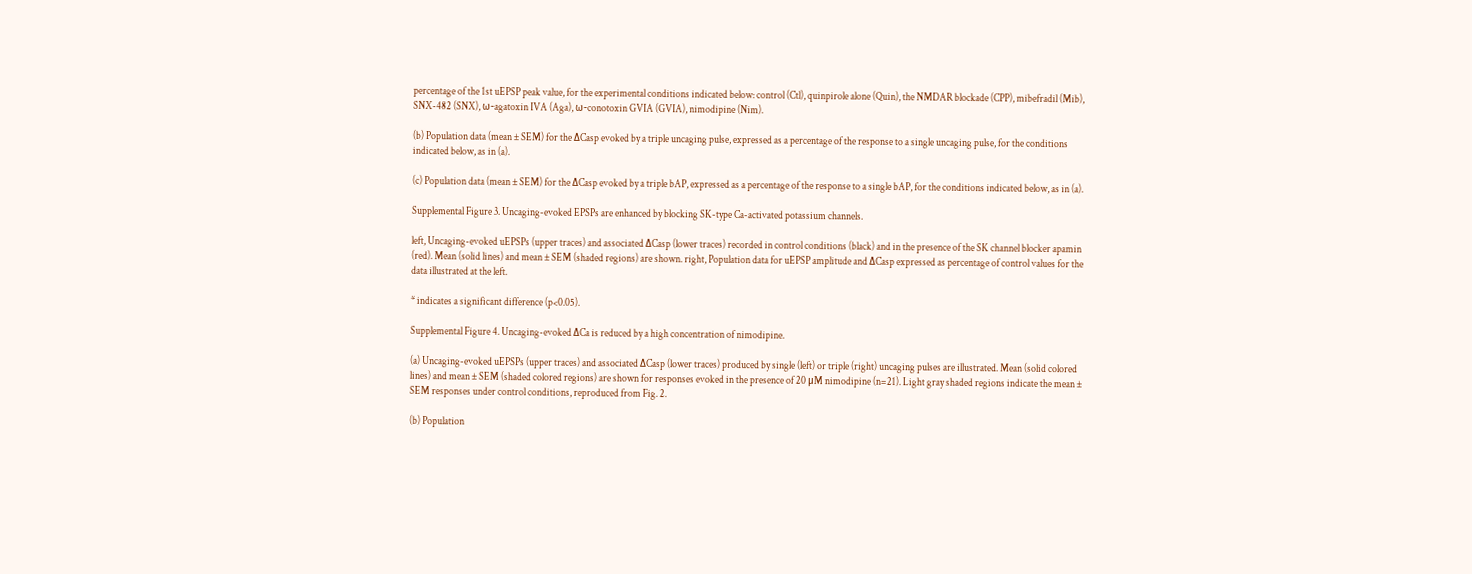percentage of the 1st uEPSP peak value, for the experimental conditions indicated below: control (Ctl), quinpirole alone (Quin), the NMDAR blockade (CPP), mibefradil (Mib), SNX-482 (SNX), ω-agatoxin IVA (Aga), ω-conotoxin GVIA (GVIA), nimodipine (Nim).

(b) Population data (mean ± SEM) for the ΔCasp evoked by a triple uncaging pulse, expressed as a percentage of the response to a single uncaging pulse, for the conditions indicated below, as in (a).

(c) Population data (mean ± SEM) for the ΔCasp evoked by a triple bAP, expressed as a percentage of the response to a single bAP, for the conditions indicated below, as in (a).

Supplemental Figure 3. Uncaging-evoked EPSPs are enhanced by blocking SK-type Ca-activated potassium channels.

left, Uncaging-evoked uEPSPs (upper traces) and associated ΔCasp (lower traces) recorded in control conditions (black) and in the presence of the SK channel blocker apamin (red). Mean (solid lines) and mean ± SEM (shaded regions) are shown. right, Population data for uEPSP amplitude and ΔCasp expressed as percentage of control values for the data illustrated at the left.

* indicates a significant difference (p<0.05).

Supplemental Figure 4. Uncaging-evoked ΔCa is reduced by a high concentration of nimodipine.

(a) Uncaging-evoked uEPSPs (upper traces) and associated ΔCasp (lower traces) produced by single (left) or triple (right) uncaging pulses are illustrated. Mean (solid colored lines) and mean ± SEM (shaded colored regions) are shown for responses evoked in the presence of 20 μM nimodipine (n=21). Light gray shaded regions indicate the mean ± SEM responses under control conditions, reproduced from Fig. 2.

(b) Population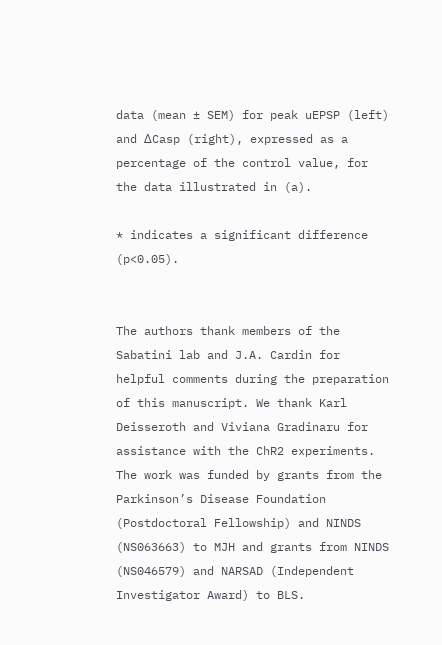data (mean ± SEM) for peak uEPSP (left) and ΔCasp (right), expressed as a percentage of the control value, for the data illustrated in (a).

* indicates a significant difference (p<0.05).


The authors thank members of the Sabatini lab and J.A. Cardin for helpful comments during the preparation of this manuscript. We thank Karl Deisseroth and Viviana Gradinaru for assistance with the ChR2 experiments. The work was funded by grants from the Parkinson’s Disease Foundation (Postdoctoral Fellowship) and NINDS (NS063663) to MJH and grants from NINDS (NS046579) and NARSAD (Independent Investigator Award) to BLS.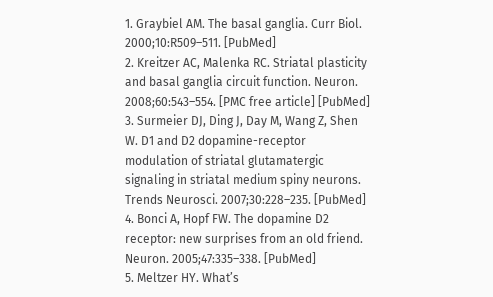1. Graybiel AM. The basal ganglia. Curr Biol. 2000;10:R509–511. [PubMed]
2. Kreitzer AC, Malenka RC. Striatal plasticity and basal ganglia circuit function. Neuron. 2008;60:543–554. [PMC free article] [PubMed]
3. Surmeier DJ, Ding J, Day M, Wang Z, Shen W. D1 and D2 dopamine-receptor modulation of striatal glutamatergic signaling in striatal medium spiny neurons. Trends Neurosci. 2007;30:228–235. [PubMed]
4. Bonci A, Hopf FW. The dopamine D2 receptor: new surprises from an old friend. Neuron. 2005;47:335–338. [PubMed]
5. Meltzer HY. What’s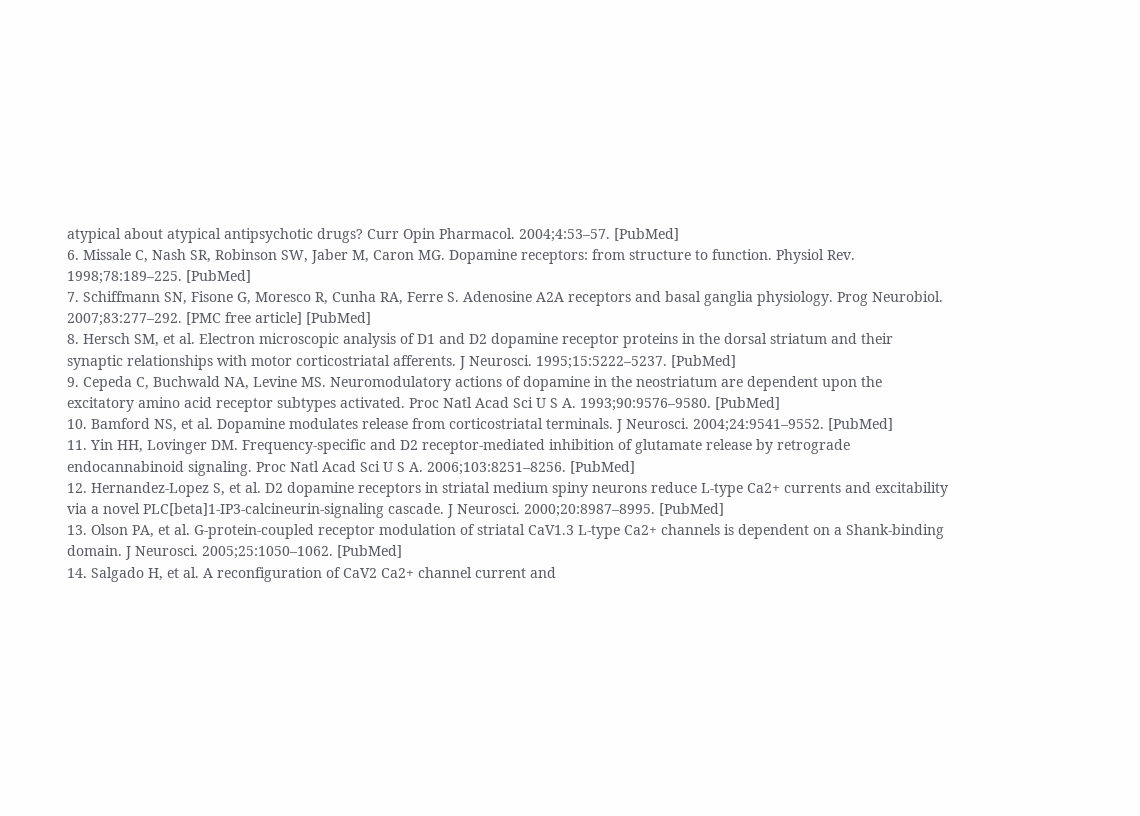atypical about atypical antipsychotic drugs? Curr Opin Pharmacol. 2004;4:53–57. [PubMed]
6. Missale C, Nash SR, Robinson SW, Jaber M, Caron MG. Dopamine receptors: from structure to function. Physiol Rev. 1998;78:189–225. [PubMed]
7. Schiffmann SN, Fisone G, Moresco R, Cunha RA, Ferre S. Adenosine A2A receptors and basal ganglia physiology. Prog Neurobiol. 2007;83:277–292. [PMC free article] [PubMed]
8. Hersch SM, et al. Electron microscopic analysis of D1 and D2 dopamine receptor proteins in the dorsal striatum and their synaptic relationships with motor corticostriatal afferents. J Neurosci. 1995;15:5222–5237. [PubMed]
9. Cepeda C, Buchwald NA, Levine MS. Neuromodulatory actions of dopamine in the neostriatum are dependent upon the excitatory amino acid receptor subtypes activated. Proc Natl Acad Sci U S A. 1993;90:9576–9580. [PubMed]
10. Bamford NS, et al. Dopamine modulates release from corticostriatal terminals. J Neurosci. 2004;24:9541–9552. [PubMed]
11. Yin HH, Lovinger DM. Frequency-specific and D2 receptor-mediated inhibition of glutamate release by retrograde endocannabinoid signaling. Proc Natl Acad Sci U S A. 2006;103:8251–8256. [PubMed]
12. Hernandez-Lopez S, et al. D2 dopamine receptors in striatal medium spiny neurons reduce L-type Ca2+ currents and excitability via a novel PLC[beta]1-IP3-calcineurin-signaling cascade. J Neurosci. 2000;20:8987–8995. [PubMed]
13. Olson PA, et al. G-protein-coupled receptor modulation of striatal CaV1.3 L-type Ca2+ channels is dependent on a Shank-binding domain. J Neurosci. 2005;25:1050–1062. [PubMed]
14. Salgado H, et al. A reconfiguration of CaV2 Ca2+ channel current and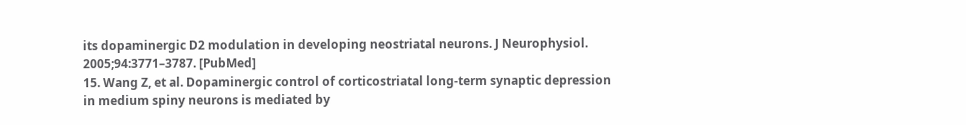its dopaminergic D2 modulation in developing neostriatal neurons. J Neurophysiol. 2005;94:3771–3787. [PubMed]
15. Wang Z, et al. Dopaminergic control of corticostriatal long-term synaptic depression in medium spiny neurons is mediated by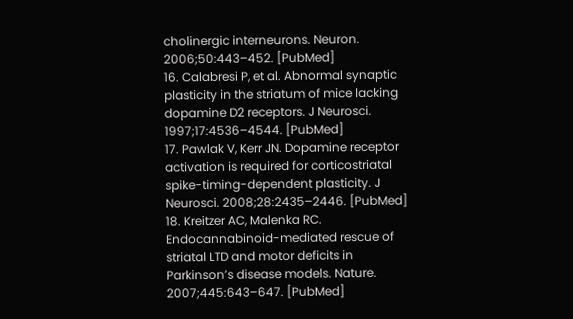cholinergic interneurons. Neuron. 2006;50:443–452. [PubMed]
16. Calabresi P, et al. Abnormal synaptic plasticity in the striatum of mice lacking dopamine D2 receptors. J Neurosci. 1997;17:4536–4544. [PubMed]
17. Pawlak V, Kerr JN. Dopamine receptor activation is required for corticostriatal spike-timing-dependent plasticity. J Neurosci. 2008;28:2435–2446. [PubMed]
18. Kreitzer AC, Malenka RC. Endocannabinoid-mediated rescue of striatal LTD and motor deficits in Parkinson’s disease models. Nature. 2007;445:643–647. [PubMed]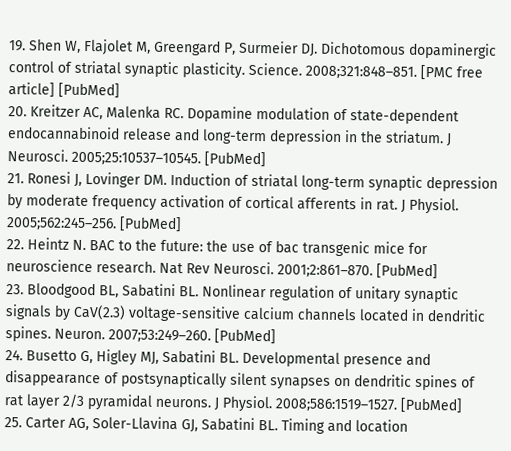19. Shen W, Flajolet M, Greengard P, Surmeier DJ. Dichotomous dopaminergic control of striatal synaptic plasticity. Science. 2008;321:848–851. [PMC free article] [PubMed]
20. Kreitzer AC, Malenka RC. Dopamine modulation of state-dependent endocannabinoid release and long-term depression in the striatum. J Neurosci. 2005;25:10537–10545. [PubMed]
21. Ronesi J, Lovinger DM. Induction of striatal long-term synaptic depression by moderate frequency activation of cortical afferents in rat. J Physiol. 2005;562:245–256. [PubMed]
22. Heintz N. BAC to the future: the use of bac transgenic mice for neuroscience research. Nat Rev Neurosci. 2001;2:861–870. [PubMed]
23. Bloodgood BL, Sabatini BL. Nonlinear regulation of unitary synaptic signals by CaV(2.3) voltage-sensitive calcium channels located in dendritic spines. Neuron. 2007;53:249–260. [PubMed]
24. Busetto G, Higley MJ, Sabatini BL. Developmental presence and disappearance of postsynaptically silent synapses on dendritic spines of rat layer 2/3 pyramidal neurons. J Physiol. 2008;586:1519–1527. [PubMed]
25. Carter AG, Soler-Llavina GJ, Sabatini BL. Timing and location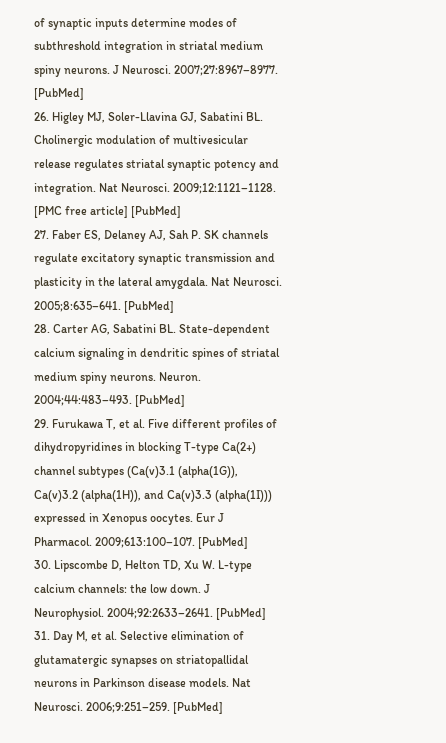of synaptic inputs determine modes of subthreshold integration in striatal medium spiny neurons. J Neurosci. 2007;27:8967–8977. [PubMed]
26. Higley MJ, Soler-Llavina GJ, Sabatini BL. Cholinergic modulation of multivesicular release regulates striatal synaptic potency and integration. Nat Neurosci. 2009;12:1121–1128. [PMC free article] [PubMed]
27. Faber ES, Delaney AJ, Sah P. SK channels regulate excitatory synaptic transmission and plasticity in the lateral amygdala. Nat Neurosci. 2005;8:635–641. [PubMed]
28. Carter AG, Sabatini BL. State-dependent calcium signaling in dendritic spines of striatal medium spiny neurons. Neuron. 2004;44:483–493. [PubMed]
29. Furukawa T, et al. Five different profiles of dihydropyridines in blocking T-type Ca(2+) channel subtypes (Ca(v)3.1 (alpha(1G)), Ca(v)3.2 (alpha(1H)), and Ca(v)3.3 (alpha(1I))) expressed in Xenopus oocytes. Eur J Pharmacol. 2009;613:100–107. [PubMed]
30. Lipscombe D, Helton TD, Xu W. L-type calcium channels: the low down. J Neurophysiol. 2004;92:2633–2641. [PubMed]
31. Day M, et al. Selective elimination of glutamatergic synapses on striatopallidal neurons in Parkinson disease models. Nat Neurosci. 2006;9:251–259. [PubMed]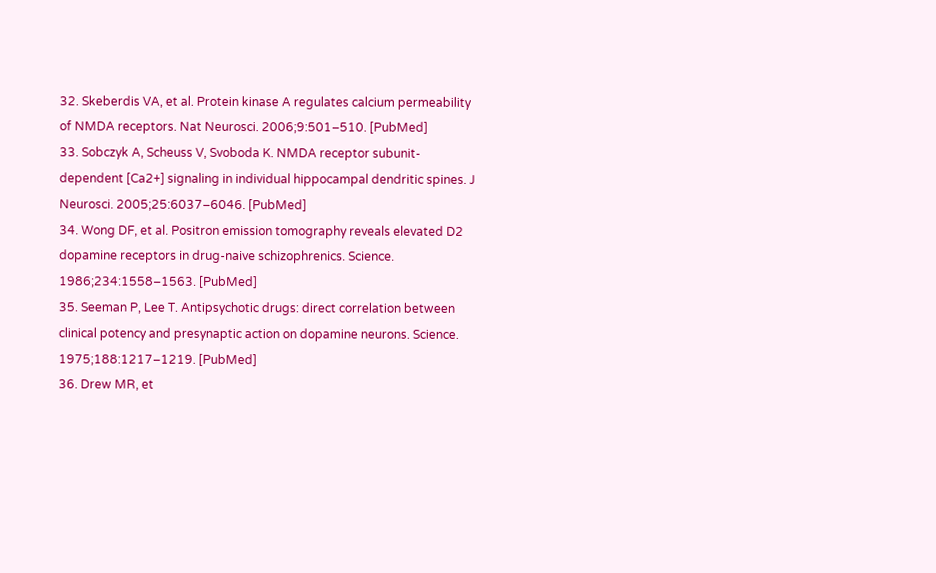32. Skeberdis VA, et al. Protein kinase A regulates calcium permeability of NMDA receptors. Nat Neurosci. 2006;9:501–510. [PubMed]
33. Sobczyk A, Scheuss V, Svoboda K. NMDA receptor subunit-dependent [Ca2+] signaling in individual hippocampal dendritic spines. J Neurosci. 2005;25:6037–6046. [PubMed]
34. Wong DF, et al. Positron emission tomography reveals elevated D2 dopamine receptors in drug-naive schizophrenics. Science. 1986;234:1558–1563. [PubMed]
35. Seeman P, Lee T. Antipsychotic drugs: direct correlation between clinical potency and presynaptic action on dopamine neurons. Science. 1975;188:1217–1219. [PubMed]
36. Drew MR, et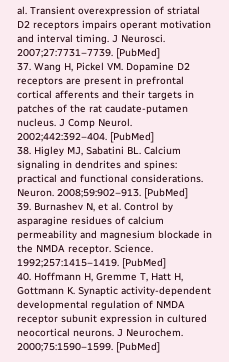al. Transient overexpression of striatal D2 receptors impairs operant motivation and interval timing. J Neurosci. 2007;27:7731–7739. [PubMed]
37. Wang H, Pickel VM. Dopamine D2 receptors are present in prefrontal cortical afferents and their targets in patches of the rat caudate-putamen nucleus. J Comp Neurol. 2002;442:392–404. [PubMed]
38. Higley MJ, Sabatini BL. Calcium signaling in dendrites and spines: practical and functional considerations. Neuron. 2008;59:902–913. [PubMed]
39. Burnashev N, et al. Control by asparagine residues of calcium permeability and magnesium blockade in the NMDA receptor. Science. 1992;257:1415–1419. [PubMed]
40. Hoffmann H, Gremme T, Hatt H, Gottmann K. Synaptic activity-dependent developmental regulation of NMDA receptor subunit expression in cultured neocortical neurons. J Neurochem. 2000;75:1590–1599. [PubMed]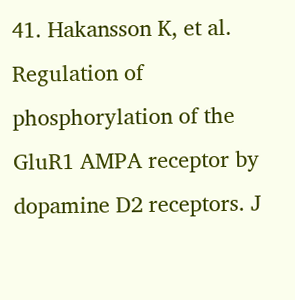41. Hakansson K, et al. Regulation of phosphorylation of the GluR1 AMPA receptor by dopamine D2 receptors. J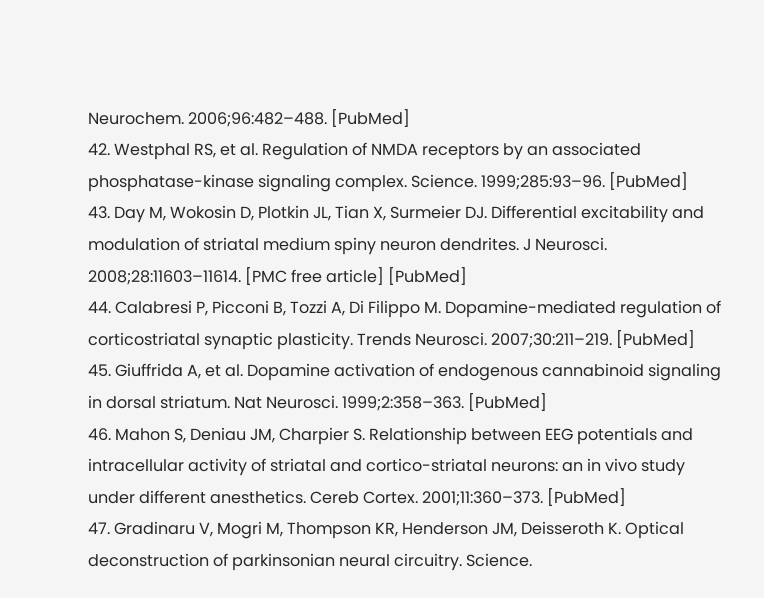Neurochem. 2006;96:482–488. [PubMed]
42. Westphal RS, et al. Regulation of NMDA receptors by an associated phosphatase-kinase signaling complex. Science. 1999;285:93–96. [PubMed]
43. Day M, Wokosin D, Plotkin JL, Tian X, Surmeier DJ. Differential excitability and modulation of striatal medium spiny neuron dendrites. J Neurosci. 2008;28:11603–11614. [PMC free article] [PubMed]
44. Calabresi P, Picconi B, Tozzi A, Di Filippo M. Dopamine-mediated regulation of corticostriatal synaptic plasticity. Trends Neurosci. 2007;30:211–219. [PubMed]
45. Giuffrida A, et al. Dopamine activation of endogenous cannabinoid signaling in dorsal striatum. Nat Neurosci. 1999;2:358–363. [PubMed]
46. Mahon S, Deniau JM, Charpier S. Relationship between EEG potentials and intracellular activity of striatal and cortico-striatal neurons: an in vivo study under different anesthetics. Cereb Cortex. 2001;11:360–373. [PubMed]
47. Gradinaru V, Mogri M, Thompson KR, Henderson JM, Deisseroth K. Optical deconstruction of parkinsonian neural circuitry. Science.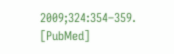2009;324:354–359. [PubMed]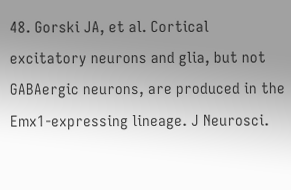48. Gorski JA, et al. Cortical excitatory neurons and glia, but not GABAergic neurons, are produced in the Emx1-expressing lineage. J Neurosci.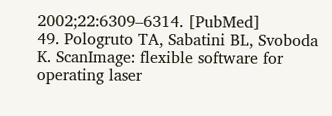2002;22:6309–6314. [PubMed]
49. Pologruto TA, Sabatini BL, Svoboda K. ScanImage: flexible software for operating laser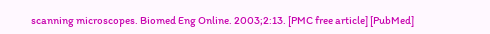scanning microscopes. Biomed Eng Online. 2003;2:13. [PMC free article] [PubMed]